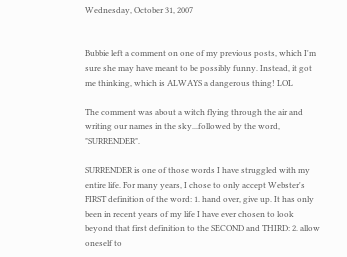Wednesday, October 31, 2007


Bubbie left a comment on one of my previous posts, which I'm sure she may have meant to be possibly funny. Instead, it got me thinking, which is ALWAYS a dangerous thing! LOL

The comment was about a witch flying through the air and writing our names in the sky...followed by the word, "SURRENDER".

SURRENDER is one of those words I have struggled with my entire life. For many years, I chose to only accept Webster's FIRST definition of the word: 1. hand over, give up. It has only been in recent years of my life I have ever chosen to look beyond that first definition to the SECOND and THIRD: 2. allow oneself to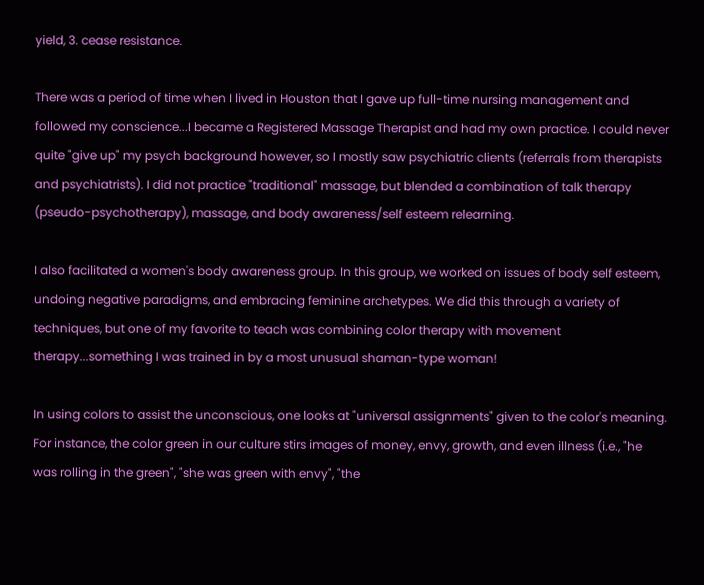yield, 3. cease resistance.

There was a period of time when I lived in Houston that I gave up full-time nursing management and followed my conscience...I became a Registered Massage Therapist and had my own practice. I could never quite "give up" my psych background however, so I mostly saw psychiatric clients (referrals from therapists and psychiatrists). I did not practice "traditional" massage, but blended a combination of talk therapy (pseudo-psychotherapy), massage, and body awareness/self esteem relearning.

I also facilitated a women's body awareness group. In this group, we worked on issues of body self esteem, undoing negative paradigms, and embracing feminine archetypes. We did this through a variety of techniques, but one of my favorite to teach was combining color therapy with movement therapy...something I was trained in by a most unusual shaman-type woman!

In using colors to assist the unconscious, one looks at "universal assignments" given to the color's meaning. For instance, the color green in our culture stirs images of money, envy, growth, and even illness (i.e., "he was rolling in the green", "she was green with envy", "the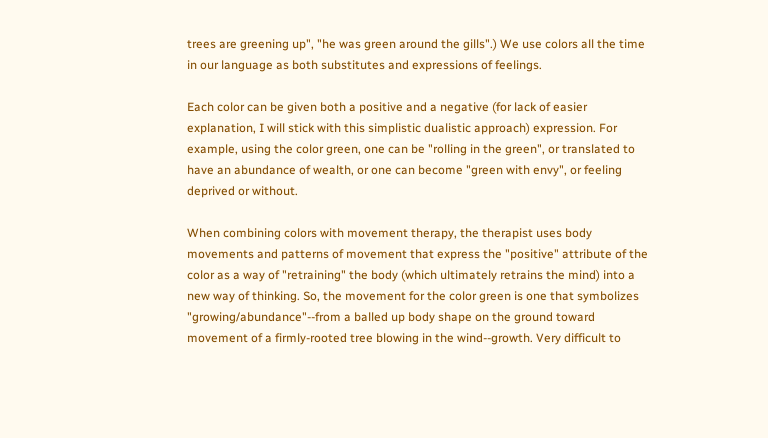trees are greening up", "he was green around the gills".) We use colors all the time in our language as both substitutes and expressions of feelings.

Each color can be given both a positive and a negative (for lack of easier explanation, I will stick with this simplistic dualistic approach) expression. For example, using the color green, one can be "rolling in the green", or translated to have an abundance of wealth, or one can become "green with envy", or feeling deprived or without.

When combining colors with movement therapy, the therapist uses body movements and patterns of movement that express the "positive" attribute of the color as a way of "retraining" the body (which ultimately retrains the mind) into a new way of thinking. So, the movement for the color green is one that symbolizes "growing/abundance"--from a balled up body shape on the ground toward movement of a firmly-rooted tree blowing in the wind--growth. Very difficult to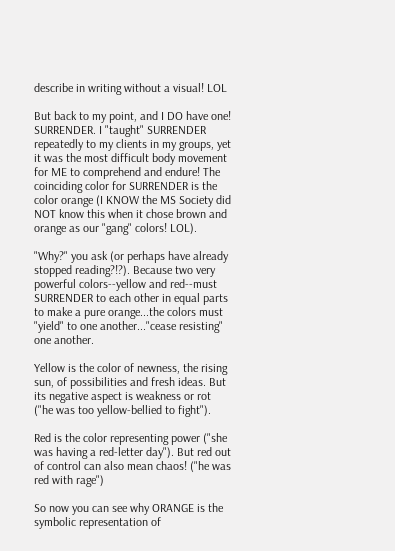describe in writing without a visual! LOL

But back to my point, and I DO have one! SURRENDER. I "taught" SURRENDER repeatedly to my clients in my groups, yet it was the most difficult body movement for ME to comprehend and endure! The coinciding color for SURRENDER is the color orange (I KNOW the MS Society did NOT know this when it chose brown and orange as our "gang" colors! LOL).

"Why?" you ask (or perhaps have already stopped reading?!?). Because two very powerful colors--yellow and red--must SURRENDER to each other in equal parts to make a pure orange...the colors must "yield" to one another..."cease resisting" one another.

Yellow is the color of newness, the rising sun, of possibilities and fresh ideas. But its negative aspect is weakness or rot ("he was too yellow-bellied to fight").

Red is the color representing power ("she was having a red-letter day"). But red out of control can also mean chaos! ("he was red with rage")

So now you can see why ORANGE is the symbolic representation of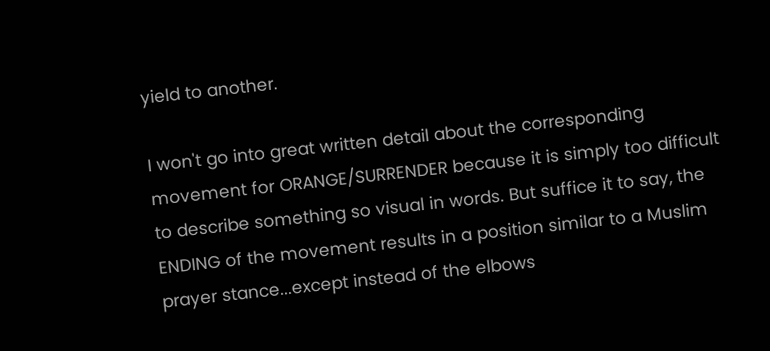yield to another.

I won't go into great written detail about the corresponding movement for ORANGE/SURRENDER because it is simply too difficult to describe something so visual in words. But suffice it to say, the ENDING of the movement results in a position similar to a Muslim prayer stance...except instead of the elbows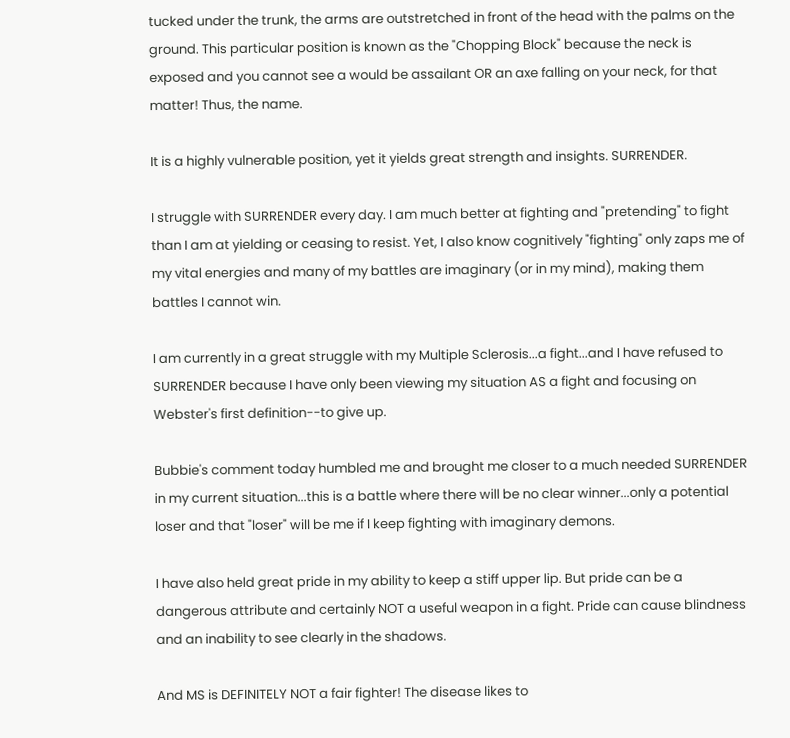tucked under the trunk, the arms are outstretched in front of the head with the palms on the ground. This particular position is known as the "Chopping Block" because the neck is exposed and you cannot see a would be assailant OR an axe falling on your neck, for that matter! Thus, the name.

It is a highly vulnerable position, yet it yields great strength and insights. SURRENDER.

I struggle with SURRENDER every day. I am much better at fighting and "pretending" to fight than I am at yielding or ceasing to resist. Yet, I also know cognitively "fighting" only zaps me of my vital energies and many of my battles are imaginary (or in my mind), making them battles I cannot win.

I am currently in a great struggle with my Multiple Sclerosis...a fight...and I have refused to SURRENDER because I have only been viewing my situation AS a fight and focusing on Webster's first definition--to give up.

Bubbie's comment today humbled me and brought me closer to a much needed SURRENDER in my current situation...this is a battle where there will be no clear winner...only a potential loser and that "loser" will be me if I keep fighting with imaginary demons.

I have also held great pride in my ability to keep a stiff upper lip. But pride can be a dangerous attribute and certainly NOT a useful weapon in a fight. Pride can cause blindness and an inability to see clearly in the shadows.

And MS is DEFINITELY NOT a fair fighter! The disease likes to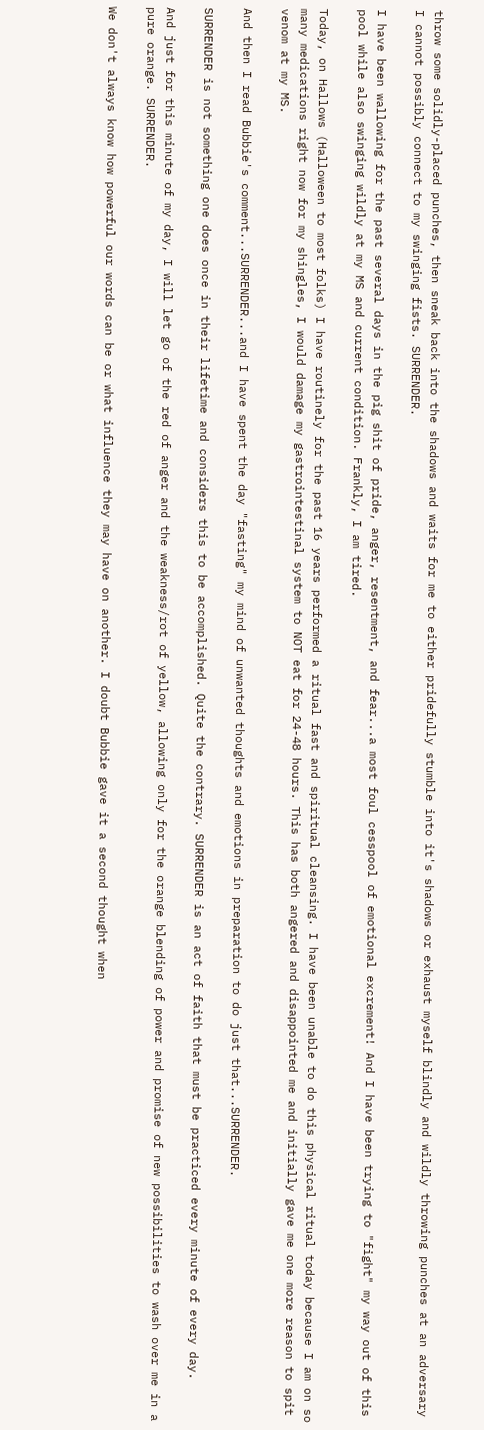throw some solidly-placed punches, then sneak back into the shadows and waits for me to either pridefully stumble into it's shadows or exhaust myself blindly and wildly throwing punches at an adversary I cannot possibly connect to my swinging fists. SURRENDER.

I have been wallowing for the past several days in the pig shit of pride, anger, resentment, and fear...a most foul cesspool of emotional excrement! And I have been trying to "fight" my way out of this pool while also swinging wildly at my MS and current condition. Frankly, I am tired.

Today, on Hallows (Halloween to most folks) I have routinely for the past 16 years performed a ritual fast and spiritual cleansing. I have been unable to do this physical ritual today because I am on so many medications right now for my shingles, I would damage my gastrointestinal system to NOT eat for 24-48 hours. This has both angered and disappointed me and initially gave me one more reason to spit venom at my MS.

And then I read Bubbie's comment...SURRENDER...and I have spent the day "fasting" my mind of unwanted thoughts and emotions in preparation to do just that...SURRENDER.

SURRENDER is not something one does once in their lifetime and considers this to be accomplished. Quite the contrary. SURRENDER is an act of faith that must be practiced every minute of every day.

And just for this minute of my day, I will let go of the red of anger and the weakness/rot of yellow, allowing only for the orange blending of power and promise of new possibilities to wash over me in a pure orange. SURRENDER.

We don't always know how powerful our words can be or what influence they may have on another. I doubt Bubbie gave it a second thought when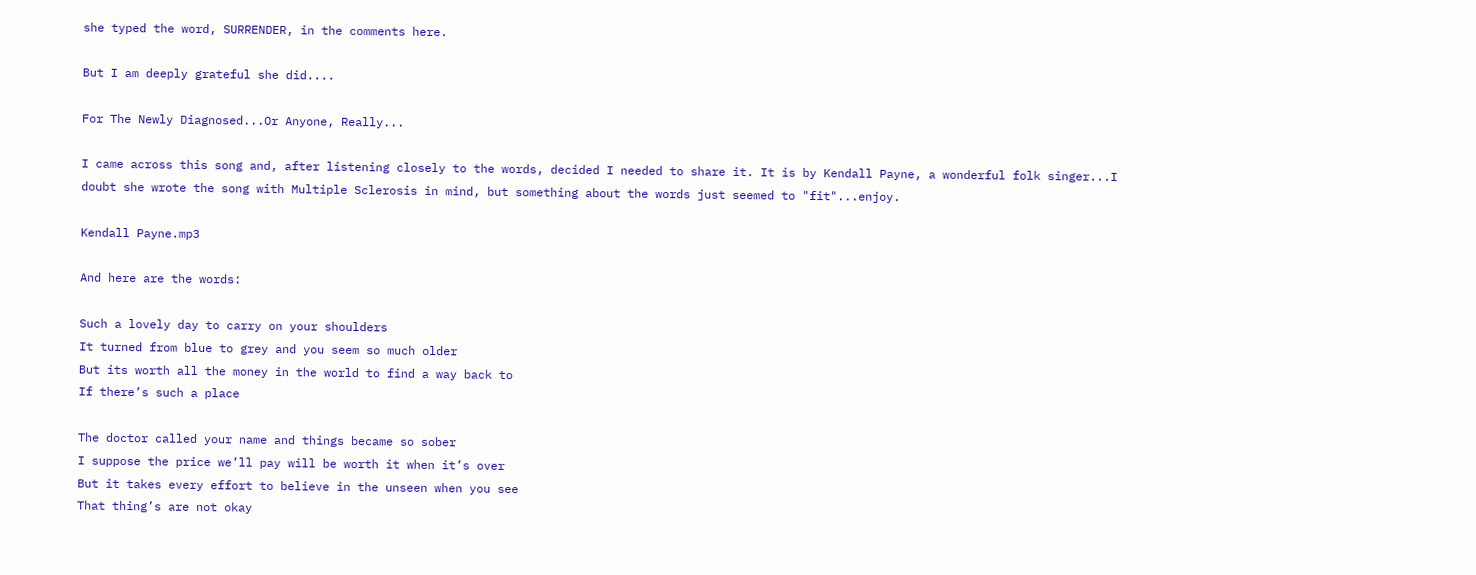she typed the word, SURRENDER, in the comments here.

But I am deeply grateful she did....

For The Newly Diagnosed...Or Anyone, Really...

I came across this song and, after listening closely to the words, decided I needed to share it. It is by Kendall Payne, a wonderful folk singer...I doubt she wrote the song with Multiple Sclerosis in mind, but something about the words just seemed to "fit"...enjoy.

Kendall Payne.mp3

And here are the words:

Such a lovely day to carry on your shoulders
It turned from blue to grey and you seem so much older
But its worth all the money in the world to find a way back to
If there’s such a place

The doctor called your name and things became so sober
I suppose the price we’ll pay will be worth it when it’s over
But it takes every effort to believe in the unseen when you see
That thing’s are not okay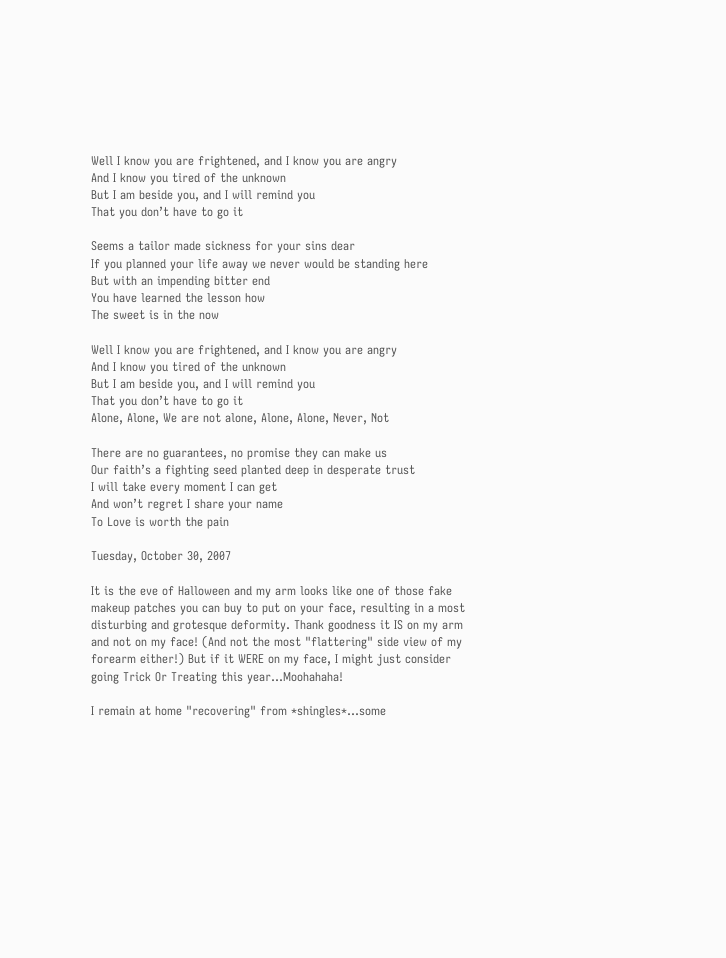Well I know you are frightened, and I know you are angry
And I know you tired of the unknown
But I am beside you, and I will remind you
That you don’t have to go it

Seems a tailor made sickness for your sins dear
If you planned your life away we never would be standing here
But with an impending bitter end
You have learned the lesson how
The sweet is in the now

Well I know you are frightened, and I know you are angry
And I know you tired of the unknown
But I am beside you, and I will remind you
That you don’t have to go it
Alone, Alone, We are not alone, Alone, Alone, Never, Not

There are no guarantees, no promise they can make us
Our faith’s a fighting seed planted deep in desperate trust
I will take every moment I can get
And won’t regret I share your name
To Love is worth the pain

Tuesday, October 30, 2007

It is the eve of Halloween and my arm looks like one of those fake makeup patches you can buy to put on your face, resulting in a most disturbing and grotesque deformity. Thank goodness it IS on my arm and not on my face! (And not the most "flattering" side view of my forearm either!) But if it WERE on my face, I might just consider going Trick Or Treating this year...Moohahaha!

I remain at home "recovering" from *shingles*...some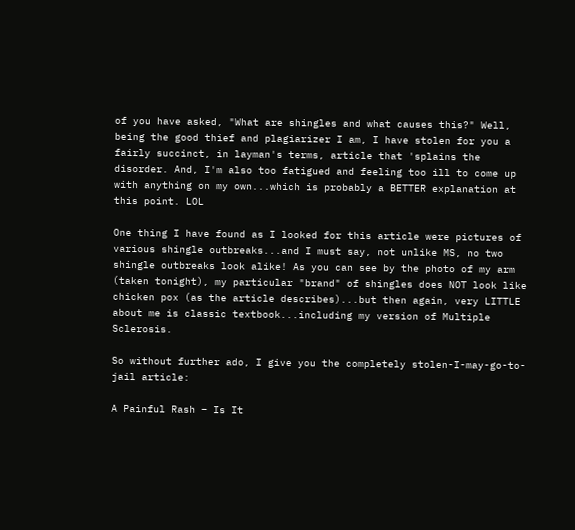of you have asked, "What are shingles and what causes this?" Well, being the good thief and plagiarizer I am, I have stolen for you a fairly succinct, in layman's terms, article that 'splains the disorder. And, I'm also too fatigued and feeling too ill to come up with anything on my own...which is probably a BETTER explanation at this point. LOL

One thing I have found as I looked for this article were pictures of various shingle outbreaks...and I must say, not unlike MS, no two shingle outbreaks look alike! As you can see by the photo of my arm (taken tonight), my particular "brand" of shingles does NOT look like chicken pox (as the article describes)...but then again, very LITTLE about me is classic textbook...including my version of Multiple Sclerosis.

So without further ado, I give you the completely stolen-I-may-go-to-jail article:

A Painful Rash – Is It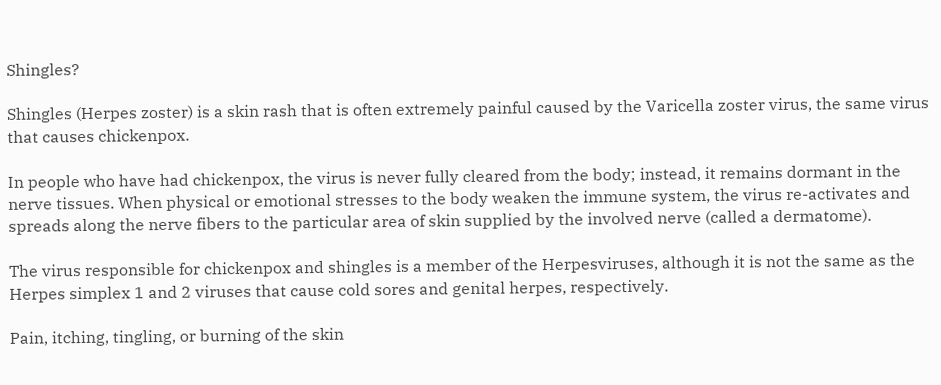Shingles?

Shingles (Herpes zoster) is a skin rash that is often extremely painful caused by the Varicella zoster virus, the same virus that causes chickenpox.

In people who have had chickenpox, the virus is never fully cleared from the body; instead, it remains dormant in the nerve tissues. When physical or emotional stresses to the body weaken the immune system, the virus re-activates and spreads along the nerve fibers to the particular area of skin supplied by the involved nerve (called a dermatome).

The virus responsible for chickenpox and shingles is a member of the Herpesviruses, although it is not the same as the Herpes simplex 1 and 2 viruses that cause cold sores and genital herpes, respectively.

Pain, itching, tingling, or burning of the skin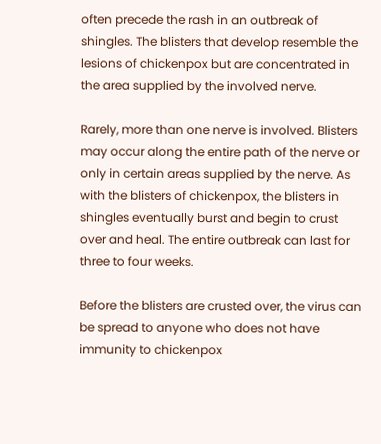often precede the rash in an outbreak of shingles. The blisters that develop resemble the lesions of chickenpox but are concentrated in the area supplied by the involved nerve.

Rarely, more than one nerve is involved. Blisters may occur along the entire path of the nerve or only in certain areas supplied by the nerve. As with the blisters of chickenpox, the blisters in shingles eventually burst and begin to crust over and heal. The entire outbreak can last for three to four weeks.

Before the blisters are crusted over, the virus can be spread to anyone who does not have immunity to chickenpox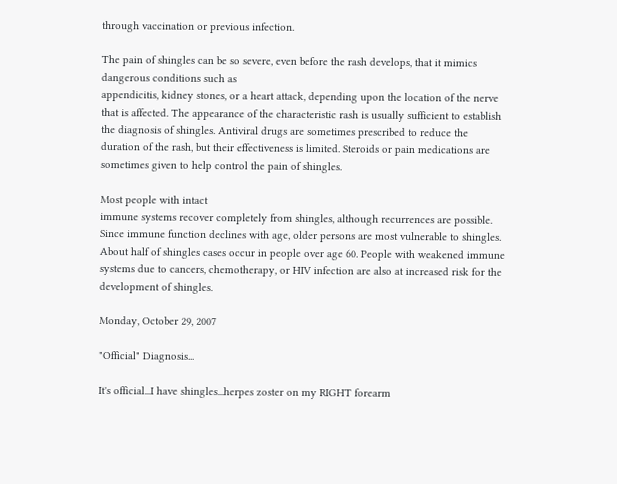through vaccination or previous infection.

The pain of shingles can be so severe, even before the rash develops, that it mimics dangerous conditions such as
appendicitis, kidney stones, or a heart attack, depending upon the location of the nerve that is affected. The appearance of the characteristic rash is usually sufficient to establish the diagnosis of shingles. Antiviral drugs are sometimes prescribed to reduce the duration of the rash, but their effectiveness is limited. Steroids or pain medications are sometimes given to help control the pain of shingles.

Most people with intact
immune systems recover completely from shingles, although recurrences are possible. Since immune function declines with age, older persons are most vulnerable to shingles. About half of shingles cases occur in people over age 60. People with weakened immune systems due to cancers, chemotherapy, or HIV infection are also at increased risk for the development of shingles.

Monday, October 29, 2007

"Official" Diagnosis...

It's official...I have shingles...herpes zoster on my RIGHT forearm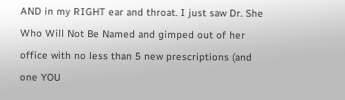AND in my RIGHT ear and throat. I just saw Dr. She Who Will Not Be Named and gimped out of her office with no less than 5 new prescriptions (and one YOU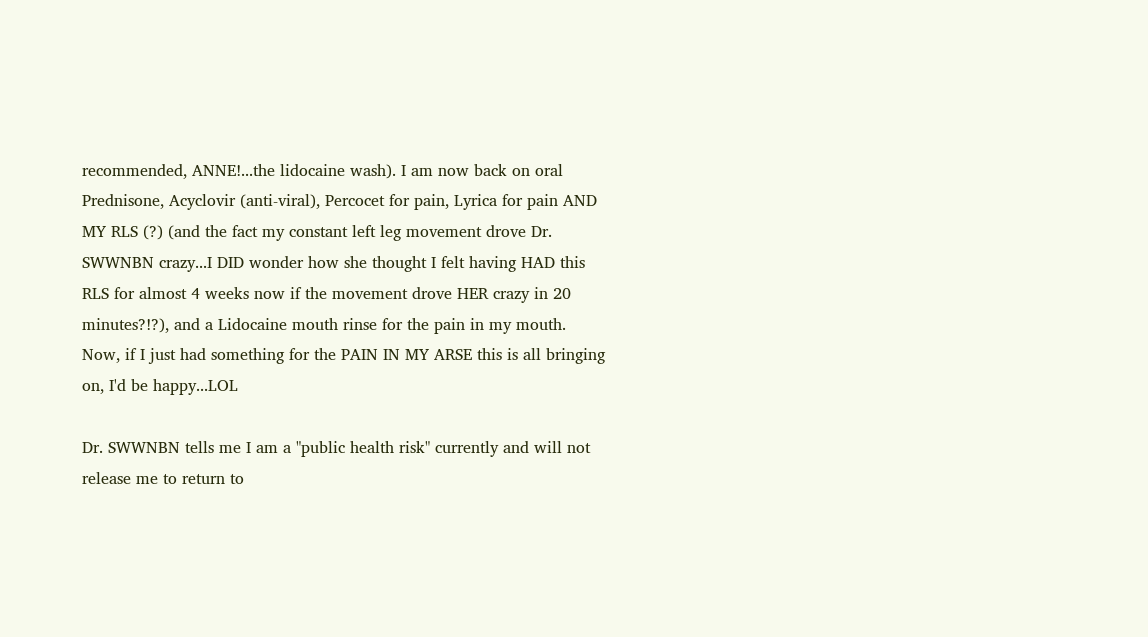recommended, ANNE!...the lidocaine wash). I am now back on oral Prednisone, Acyclovir (anti-viral), Percocet for pain, Lyrica for pain AND MY RLS (?) (and the fact my constant left leg movement drove Dr. SWWNBN crazy...I DID wonder how she thought I felt having HAD this RLS for almost 4 weeks now if the movement drove HER crazy in 20 minutes?!?), and a Lidocaine mouth rinse for the pain in my mouth. Now, if I just had something for the PAIN IN MY ARSE this is all bringing on, I'd be happy...LOL

Dr. SWWNBN tells me I am a "public health risk" currently and will not release me to return to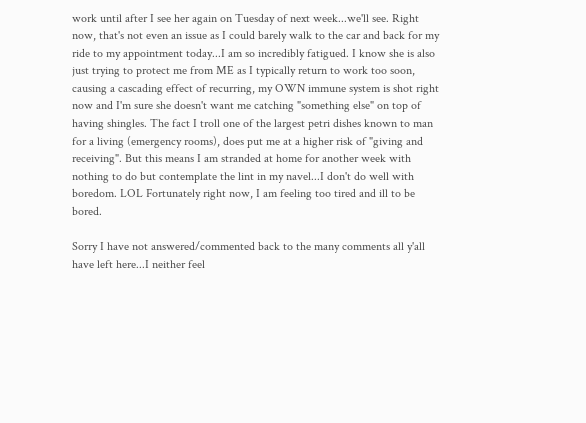work until after I see her again on Tuesday of next week...we'll see. Right now, that's not even an issue as I could barely walk to the car and back for my ride to my appointment today...I am so incredibly fatigued. I know she is also just trying to protect me from ME as I typically return to work too soon, causing a cascading effect of recurring, my OWN immune system is shot right now and I'm sure she doesn't want me catching "something else" on top of having shingles. The fact I troll one of the largest petri dishes known to man for a living (emergency rooms), does put me at a higher risk of "giving and receiving". But this means I am stranded at home for another week with nothing to do but contemplate the lint in my navel...I don't do well with boredom. LOL Fortunately right now, I am feeling too tired and ill to be bored.

Sorry I have not answered/commented back to the many comments all y'all have left here...I neither feel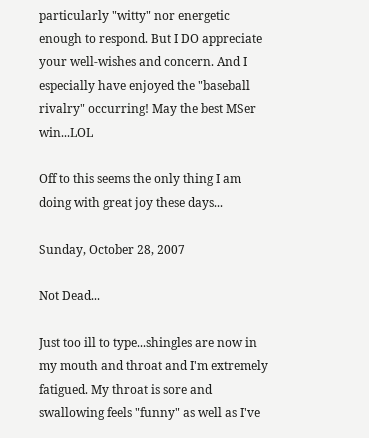particularly "witty" nor energetic enough to respond. But I DO appreciate your well-wishes and concern. And I especially have enjoyed the "baseball rivalry" occurring! May the best MSer win...LOL

Off to this seems the only thing I am doing with great joy these days...

Sunday, October 28, 2007

Not Dead...

Just too ill to type...shingles are now in my mouth and throat and I'm extremely fatigued. My throat is sore and swallowing feels "funny" as well as I've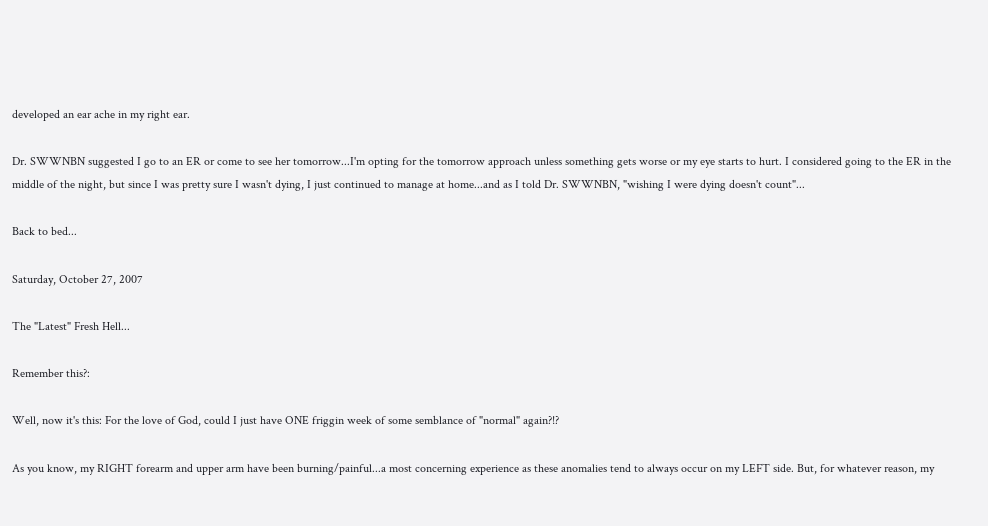developed an ear ache in my right ear.

Dr. SWWNBN suggested I go to an ER or come to see her tomorrow...I'm opting for the tomorrow approach unless something gets worse or my eye starts to hurt. I considered going to the ER in the middle of the night, but since I was pretty sure I wasn't dying, I just continued to manage at home...and as I told Dr. SWWNBN, "wishing I were dying doesn't count"...

Back to bed...

Saturday, October 27, 2007

The "Latest" Fresh Hell...

Remember this?:

Well, now it's this: For the love of God, could I just have ONE friggin week of some semblance of "normal" again?!?

As you know, my RIGHT forearm and upper arm have been burning/painful...a most concerning experience as these anomalies tend to always occur on my LEFT side. But, for whatever reason, my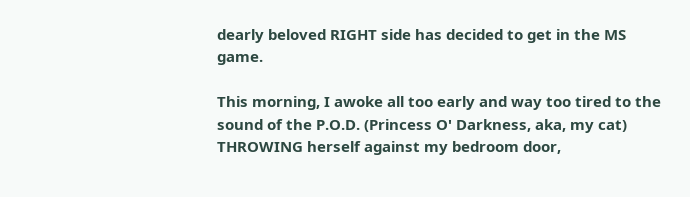dearly beloved RIGHT side has decided to get in the MS game.

This morning, I awoke all too early and way too tired to the sound of the P.O.D. (Princess O' Darkness, aka, my cat) THROWING herself against my bedroom door,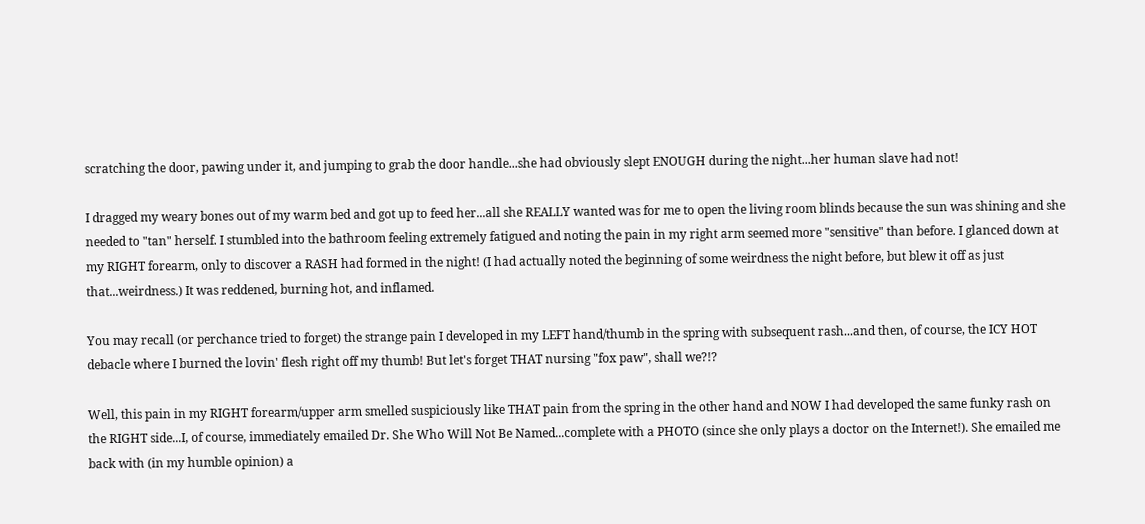scratching the door, pawing under it, and jumping to grab the door handle...she had obviously slept ENOUGH during the night...her human slave had not!

I dragged my weary bones out of my warm bed and got up to feed her...all she REALLY wanted was for me to open the living room blinds because the sun was shining and she needed to "tan" herself. I stumbled into the bathroom feeling extremely fatigued and noting the pain in my right arm seemed more "sensitive" than before. I glanced down at my RIGHT forearm, only to discover a RASH had formed in the night! (I had actually noted the beginning of some weirdness the night before, but blew it off as just that...weirdness.) It was reddened, burning hot, and inflamed.

You may recall (or perchance tried to forget) the strange pain I developed in my LEFT hand/thumb in the spring with subsequent rash...and then, of course, the ICY HOT debacle where I burned the lovin' flesh right off my thumb! But let's forget THAT nursing "fox paw", shall we?!?

Well, this pain in my RIGHT forearm/upper arm smelled suspiciously like THAT pain from the spring in the other hand and NOW I had developed the same funky rash on the RIGHT side...I, of course, immediately emailed Dr. She Who Will Not Be Named...complete with a PHOTO (since she only plays a doctor on the Internet!). She emailed me back with (in my humble opinion) a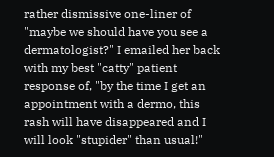rather dismissive one-liner of "maybe we should have you see a dermatologist?" I emailed her back with my best "catty" patient response of, "by the time I get an appointment with a dermo, this rash will have disappeared and I will look "stupider" than usual!"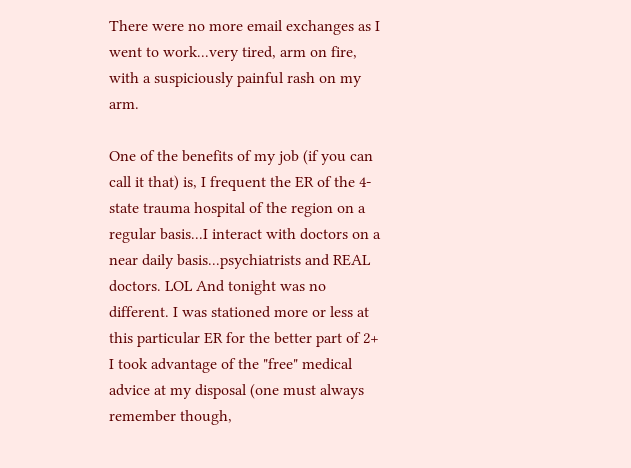There were no more email exchanges as I went to work...very tired, arm on fire, with a suspiciously painful rash on my arm.

One of the benefits of my job (if you can call it that) is, I frequent the ER of the 4-state trauma hospital of the region on a regular basis...I interact with doctors on a near daily basis...psychiatrists and REAL doctors. LOL And tonight was no different. I was stationed more or less at this particular ER for the better part of 2+ I took advantage of the "free" medical advice at my disposal (one must always remember though,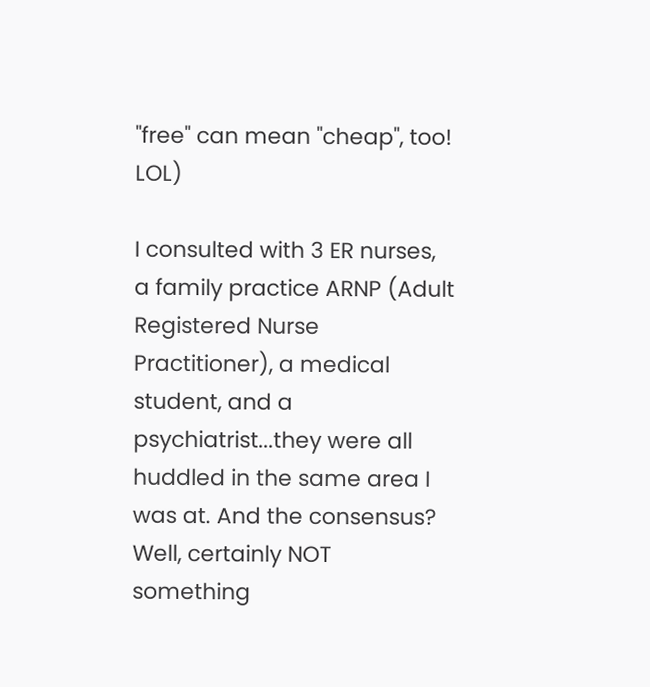"free" can mean "cheap", too! LOL)

I consulted with 3 ER nurses, a family practice ARNP (Adult Registered Nurse Practitioner), a medical student, and a psychiatrist...they were all huddled in the same area I was at. And the consensus? Well, certainly NOT something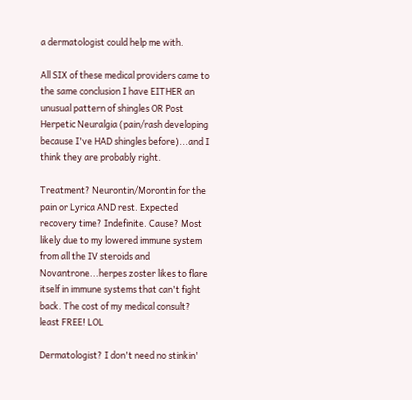a dermatologist could help me with.

All SIX of these medical providers came to the same conclusion I have EITHER an unusual pattern of shingles OR Post Herpetic Neuralgia (pain/rash developing because I've HAD shingles before)...and I think they are probably right.

Treatment? Neurontin/Morontin for the pain or Lyrica AND rest. Expected recovery time? Indefinite. Cause? Most likely due to my lowered immune system from all the IV steroids and Novantrone...herpes zoster likes to flare itself in immune systems that can't fight back. The cost of my medical consult? least FREE! LOL

Dermatologist? I don't need no stinkin'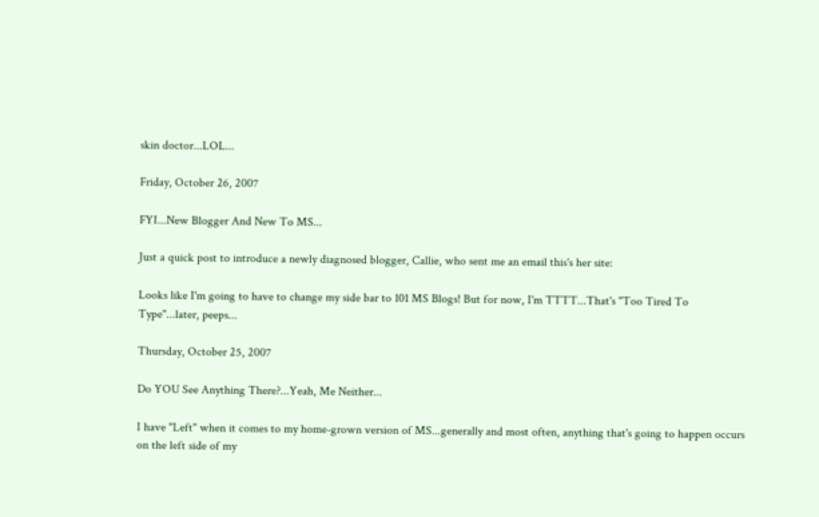skin doctor...LOL...

Friday, October 26, 2007

FYI...New Blogger And New To MS...

Just a quick post to introduce a newly diagnosed blogger, Callie, who sent me an email this's her site:

Looks like I'm going to have to change my side bar to 101 MS Blogs! But for now, I'm TTTT...That's "Too Tired To Type"...later, peeps...

Thursday, October 25, 2007

Do YOU See Anything There?...Yeah, Me Neither...

I have "Left" when it comes to my home-grown version of MS...generally and most often, anything that's going to happen occurs on the left side of my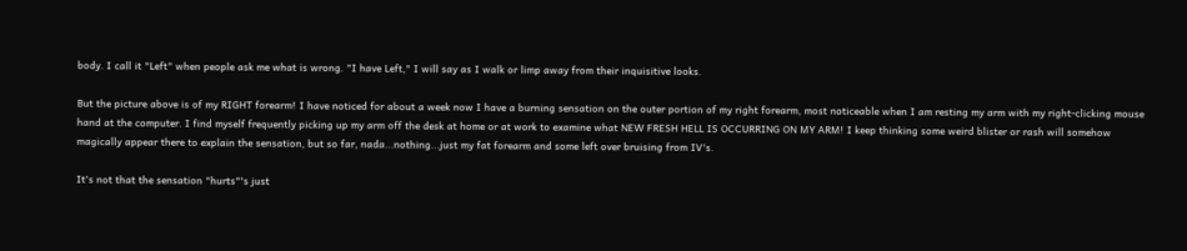body. I call it "Left" when people ask me what is wrong. "I have Left," I will say as I walk or limp away from their inquisitive looks.

But the picture above is of my RIGHT forearm! I have noticed for about a week now I have a burning sensation on the outer portion of my right forearm, most noticeable when I am resting my arm with my right-clicking mouse hand at the computer. I find myself frequently picking up my arm off the desk at home or at work to examine what NEW FRESH HELL IS OCCURRING ON MY ARM! I keep thinking some weird blister or rash will somehow magically appear there to explain the sensation, but so far, nada...nothing...just my fat forearm and some left over bruising from IV's.

It's not that the sensation "hurts"'s just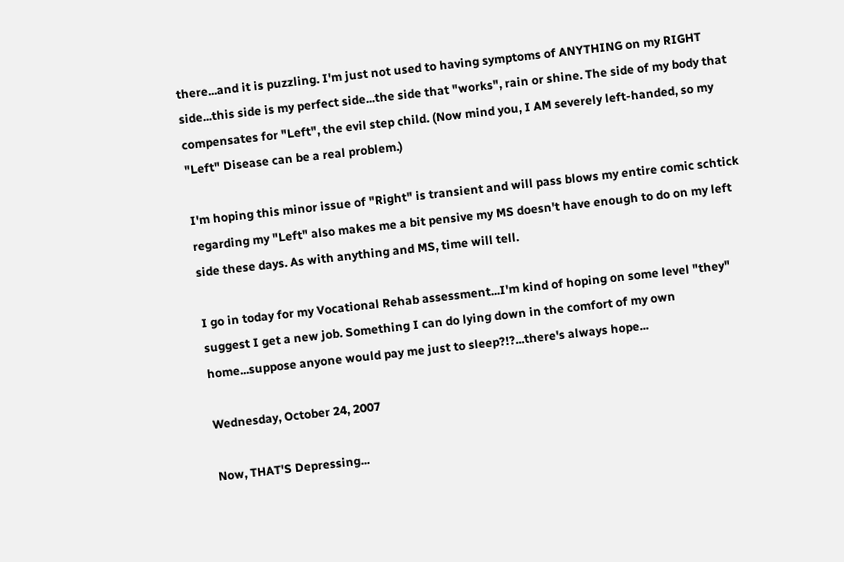there...and it is puzzling. I'm just not used to having symptoms of ANYTHING on my RIGHT side...this side is my perfect side...the side that "works", rain or shine. The side of my body that compensates for "Left", the evil step child. (Now mind you, I AM severely left-handed, so my "Left" Disease can be a real problem.)

I'm hoping this minor issue of "Right" is transient and will pass blows my entire comic schtick regarding my "Left" also makes me a bit pensive my MS doesn't have enough to do on my left side these days. As with anything and MS, time will tell.

I go in today for my Vocational Rehab assessment...I'm kind of hoping on some level "they" suggest I get a new job. Something I can do lying down in the comfort of my own home...suppose anyone would pay me just to sleep?!?...there's always hope...

Wednesday, October 24, 2007

Now, THAT'S Depressing...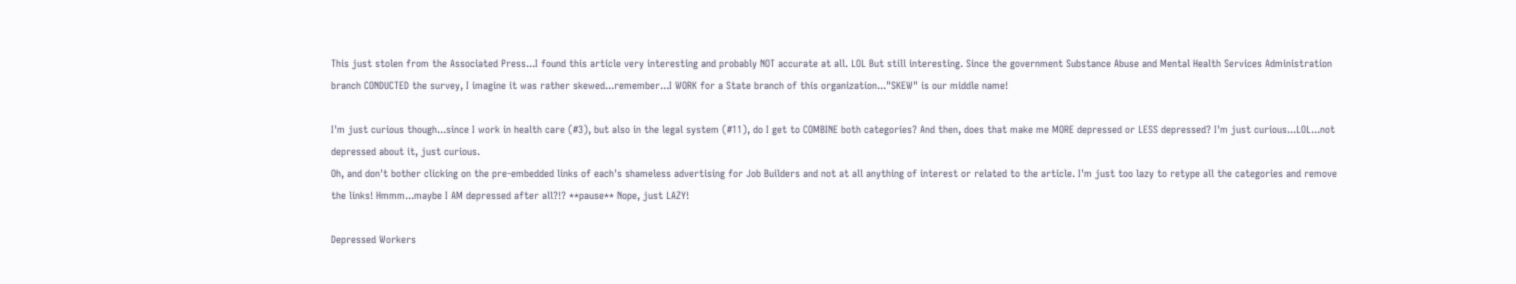This just stolen from the Associated Press...I found this article very interesting and probably NOT accurate at all. LOL But still interesting. Since the government Substance Abuse and Mental Health Services Administration branch CONDUCTED the survey, I imagine it was rather skewed...remember...I WORK for a State branch of this organization..."SKEW" is our middle name!

I'm just curious though...since I work in health care (#3), but also in the legal system (#11), do I get to COMBINE both categories? And then, does that make me MORE depressed or LESS depressed? I'm just curious...LOL...not depressed about it, just curious.
Oh, and don't bother clicking on the pre-embedded links of each's shameless advertising for Job Builders and not at all anything of interest or related to the article. I'm just too lazy to retype all the categories and remove the links! Hmmm...maybe I AM depressed after all?!? **pause** Nope, just LAZY!

Depressed Workers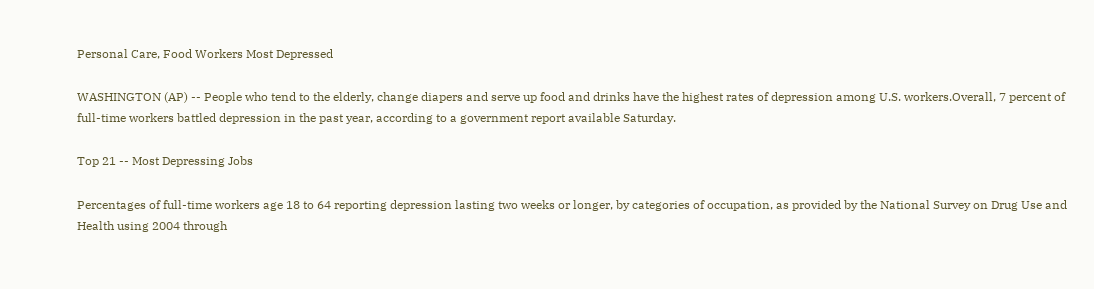Personal Care, Food Workers Most Depressed

WASHINGTON (AP) -- People who tend to the elderly, change diapers and serve up food and drinks have the highest rates of depression among U.S. workers.Overall, 7 percent of full-time workers battled depression in the past year, according to a government report available Saturday.

Top 21 -- Most Depressing Jobs

Percentages of full-time workers age 18 to 64 reporting depression lasting two weeks or longer, by categories of occupation, as provided by the National Survey on Drug Use and Health using 2004 through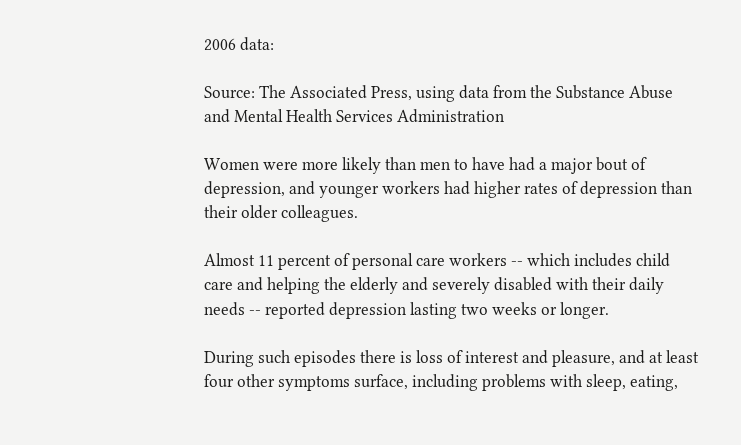2006 data:

Source: The Associated Press, using data from the Substance Abuse and Mental Health Services Administration

Women were more likely than men to have had a major bout of depression, and younger workers had higher rates of depression than their older colleagues.

Almost 11 percent of personal care workers -- which includes child care and helping the elderly and severely disabled with their daily needs -- reported depression lasting two weeks or longer.

During such episodes there is loss of interest and pleasure, and at least four other symptoms surface, including problems with sleep, eating,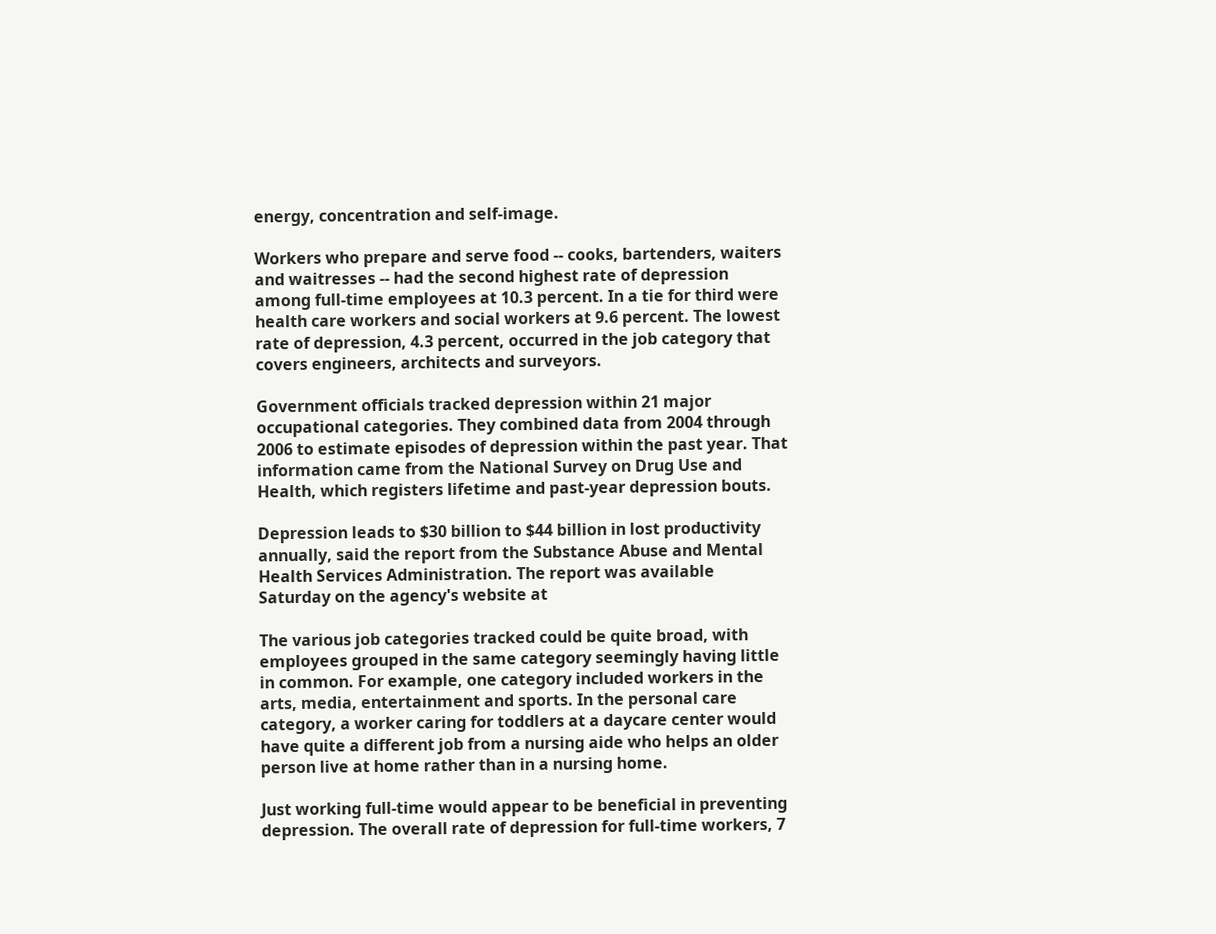energy, concentration and self-image.

Workers who prepare and serve food -- cooks, bartenders, waiters and waitresses -- had the second highest rate of depression among full-time employees at 10.3 percent. In a tie for third were health care workers and social workers at 9.6 percent. The lowest rate of depression, 4.3 percent, occurred in the job category that covers engineers, architects and surveyors.

Government officials tracked depression within 21 major occupational categories. They combined data from 2004 through 2006 to estimate episodes of depression within the past year. That information came from the National Survey on Drug Use and Health, which registers lifetime and past-year depression bouts.

Depression leads to $30 billion to $44 billion in lost productivity annually, said the report from the Substance Abuse and Mental Health Services Administration. The report was available Saturday on the agency's website at

The various job categories tracked could be quite broad, with employees grouped in the same category seemingly having little in common. For example, one category included workers in the arts, media, entertainment and sports. In the personal care category, a worker caring for toddlers at a daycare center would have quite a different job from a nursing aide who helps an older person live at home rather than in a nursing home.

Just working full-time would appear to be beneficial in preventing depression. The overall rate of depression for full-time workers, 7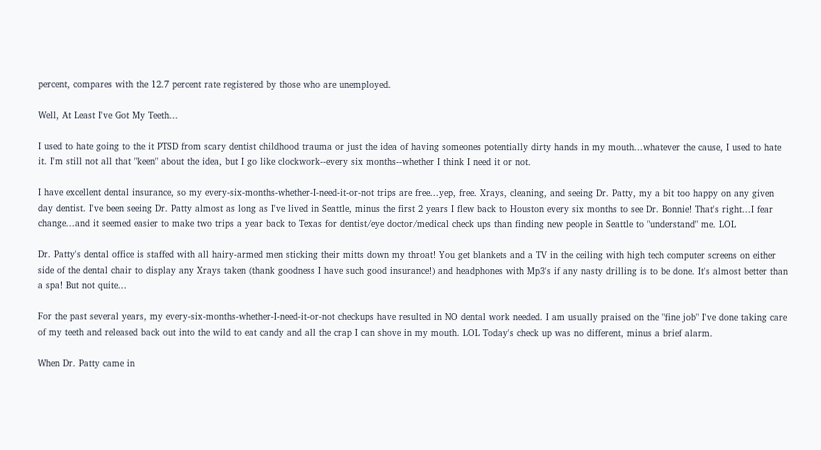percent, compares with the 12.7 percent rate registered by those who are unemployed.

Well, At Least I've Got My Teeth...

I used to hate going to the it PTSD from scary dentist childhood trauma or just the idea of having someones potentially dirty hands in my mouth...whatever the cause, I used to hate it. I'm still not all that "keen" about the idea, but I go like clockwork--every six months--whether I think I need it or not.

I have excellent dental insurance, so my every-six-months-whether-I-need-it-or-not trips are free...yep, free. Xrays, cleaning, and seeing Dr. Patty, my a bit too happy on any given day dentist. I've been seeing Dr. Patty almost as long as I've lived in Seattle, minus the first 2 years I flew back to Houston every six months to see Dr. Bonnie! That's right...I fear change...and it seemed easier to make two trips a year back to Texas for dentist/eye doctor/medical check ups than finding new people in Seattle to "understand" me. LOL

Dr. Patty's dental office is staffed with all hairy-armed men sticking their mitts down my throat! You get blankets and a TV in the ceiling with high tech computer screens on either side of the dental chair to display any Xrays taken (thank goodness I have such good insurance!) and headphones with Mp3's if any nasty drilling is to be done. It's almost better than a spa! But not quite...

For the past several years, my every-six-months-whether-I-need-it-or-not checkups have resulted in NO dental work needed. I am usually praised on the "fine job" I've done taking care of my teeth and released back out into the wild to eat candy and all the crap I can shove in my mouth. LOL Today's check up was no different, minus a brief alarm.

When Dr. Patty came in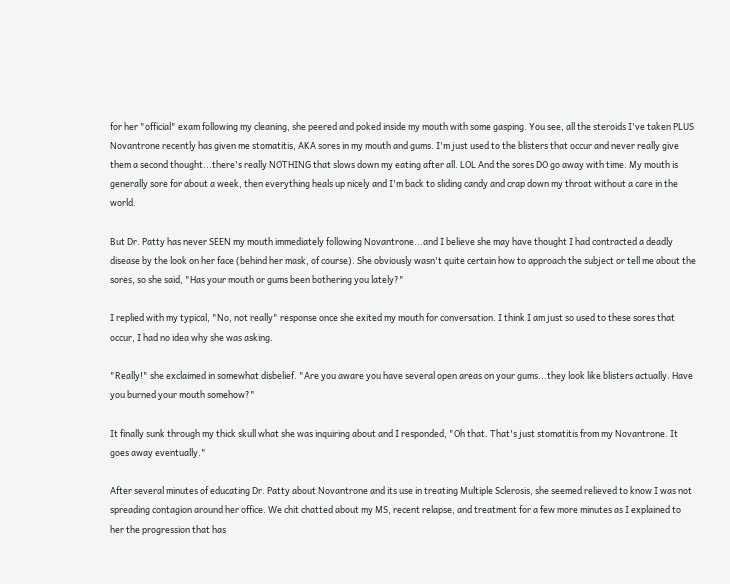for her "official" exam following my cleaning, she peered and poked inside my mouth with some gasping. You see, all the steroids I've taken PLUS Novantrone recently has given me stomatitis, AKA sores in my mouth and gums. I'm just used to the blisters that occur and never really give them a second thought...there's really NOTHING that slows down my eating after all. LOL And the sores DO go away with time. My mouth is generally sore for about a week, then everything heals up nicely and I'm back to sliding candy and crap down my throat without a care in the world.

But Dr. Patty has never SEEN my mouth immediately following Novantrone...and I believe she may have thought I had contracted a deadly disease by the look on her face (behind her mask, of course). She obviously wasn't quite certain how to approach the subject or tell me about the sores, so she said, "Has your mouth or gums been bothering you lately?"

I replied with my typical, "No, not really" response once she exited my mouth for conversation. I think I am just so used to these sores that occur, I had no idea why she was asking.

"Really!" she exclaimed in somewhat disbelief. "Are you aware you have several open areas on your gums...they look like blisters actually. Have you burned your mouth somehow?"

It finally sunk through my thick skull what she was inquiring about and I responded, "Oh that. That's just stomatitis from my Novantrone. It goes away eventually."

After several minutes of educating Dr. Patty about Novantrone and its use in treating Multiple Sclerosis, she seemed relieved to know I was not spreading contagion around her office. We chit chatted about my MS, recent relapse, and treatment for a few more minutes as I explained to her the progression that has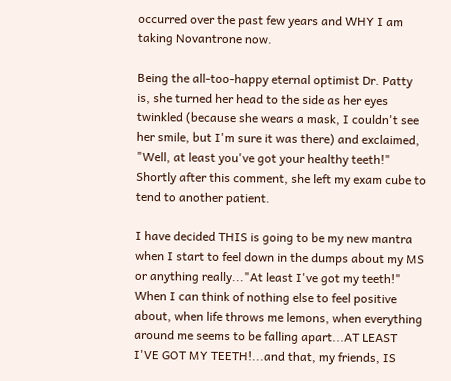occurred over the past few years and WHY I am taking Novantrone now.

Being the all-too-happy eternal optimist Dr. Patty is, she turned her head to the side as her eyes twinkled (because she wears a mask, I couldn't see her smile, but I'm sure it was there) and exclaimed, "Well, at least you've got your healthy teeth!" Shortly after this comment, she left my exam cube to tend to another patient.

I have decided THIS is going to be my new mantra when I start to feel down in the dumps about my MS or anything really..."At least I've got my teeth!" When I can think of nothing else to feel positive about, when life throws me lemons, when everything around me seems to be falling apart...AT LEAST I'VE GOT MY TEETH!...and that, my friends, IS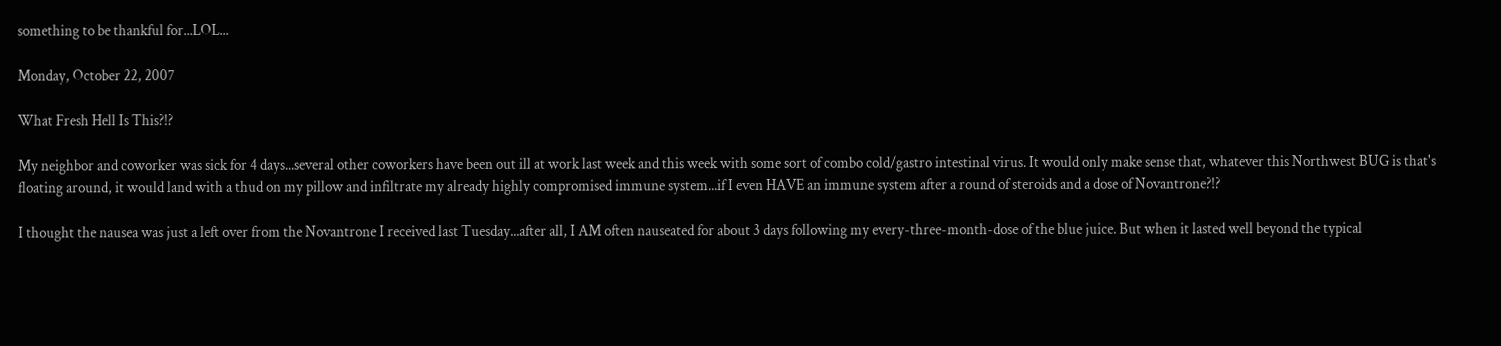something to be thankful for...LOL...

Monday, October 22, 2007

What Fresh Hell Is This?!?

My neighbor and coworker was sick for 4 days...several other coworkers have been out ill at work last week and this week with some sort of combo cold/gastro intestinal virus. It would only make sense that, whatever this Northwest BUG is that's floating around, it would land with a thud on my pillow and infiltrate my already highly compromised immune system...if I even HAVE an immune system after a round of steroids and a dose of Novantrone?!?

I thought the nausea was just a left over from the Novantrone I received last Tuesday...after all, I AM often nauseated for about 3 days following my every-three-month-dose of the blue juice. But when it lasted well beyond the typical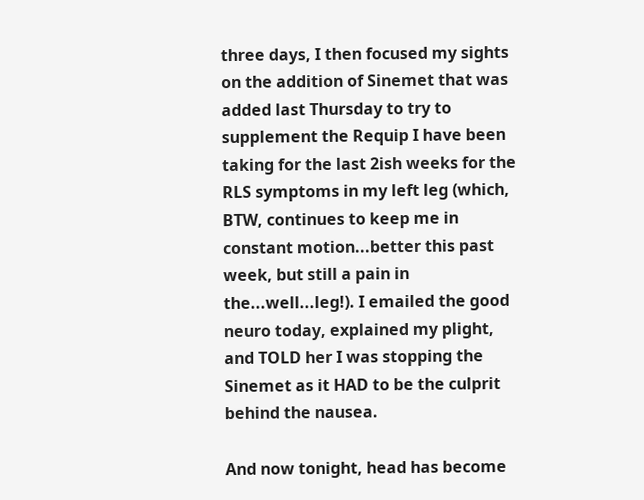three days, I then focused my sights on the addition of Sinemet that was added last Thursday to try to supplement the Requip I have been taking for the last 2ish weeks for the RLS symptoms in my left leg (which, BTW, continues to keep me in constant motion...better this past week, but still a pain in the...well...leg!). I emailed the good neuro today, explained my plight, and TOLD her I was stopping the Sinemet as it HAD to be the culprit behind the nausea.

And now tonight, head has become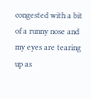congested with a bit of a runny nose and my eyes are tearing up as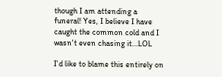though I am attending a funeral! Yes, I believe I have caught the common cold and I wasn't even chasing it...LOL

I'd like to blame this entirely on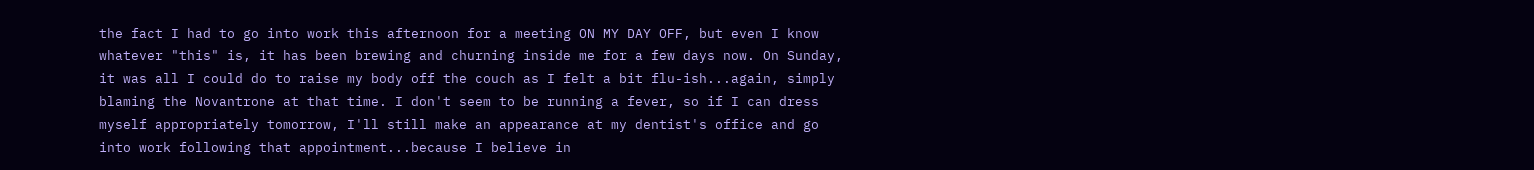the fact I had to go into work this afternoon for a meeting ON MY DAY OFF, but even I know whatever "this" is, it has been brewing and churning inside me for a few days now. On Sunday, it was all I could do to raise my body off the couch as I felt a bit flu-ish...again, simply blaming the Novantrone at that time. I don't seem to be running a fever, so if I can dress myself appropriately tomorrow, I'll still make an appearance at my dentist's office and go into work following that appointment...because I believe in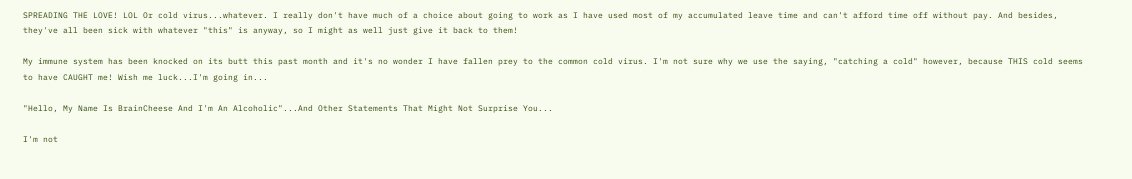SPREADING THE LOVE! LOL Or cold virus...whatever. I really don't have much of a choice about going to work as I have used most of my accumulated leave time and can't afford time off without pay. And besides, they've all been sick with whatever "this" is anyway, so I might as well just give it back to them!

My immune system has been knocked on its butt this past month and it's no wonder I have fallen prey to the common cold virus. I'm not sure why we use the saying, "catching a cold" however, because THIS cold seems to have CAUGHT me! Wish me luck...I'm going in...

"Hello, My Name Is BrainCheese And I'm An Alcoholic"...And Other Statements That Might Not Surprise You...

I'm not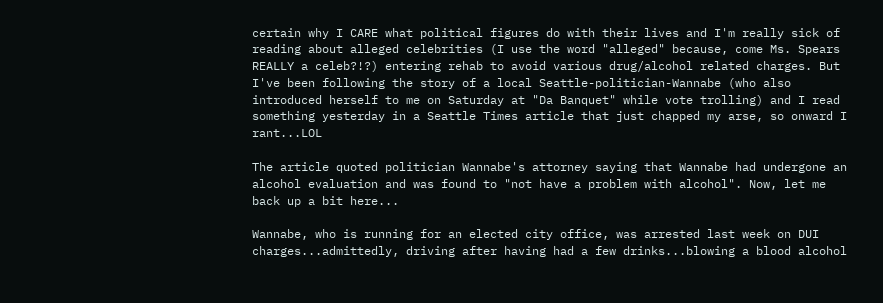certain why I CARE what political figures do with their lives and I'm really sick of reading about alleged celebrities (I use the word "alleged" because, come Ms. Spears REALLY a celeb?!?) entering rehab to avoid various drug/alcohol related charges. But I've been following the story of a local Seattle-politician-Wannabe (who also introduced herself to me on Saturday at "Da Banquet" while vote trolling) and I read something yesterday in a Seattle Times article that just chapped my arse, so onward I rant...LOL

The article quoted politician Wannabe's attorney saying that Wannabe had undergone an alcohol evaluation and was found to "not have a problem with alcohol". Now, let me back up a bit here...

Wannabe, who is running for an elected city office, was arrested last week on DUI charges...admittedly, driving after having had a few drinks...blowing a blood alcohol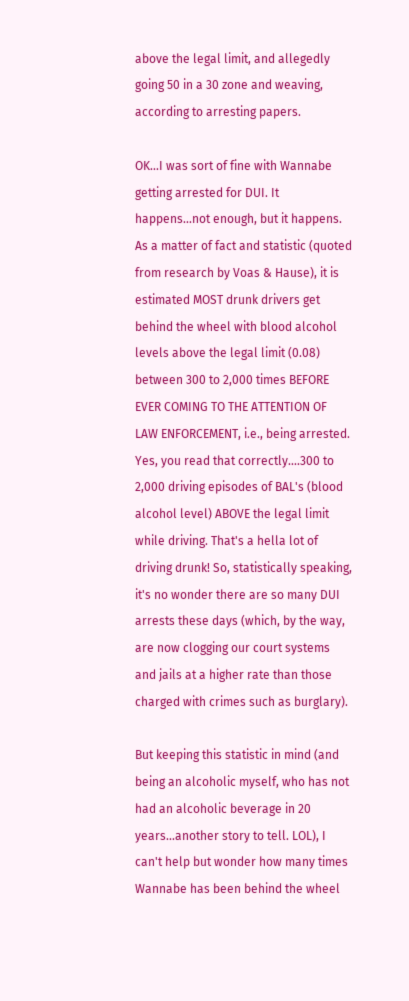above the legal limit, and allegedly going 50 in a 30 zone and weaving, according to arresting papers.

OK...I was sort of fine with Wannabe getting arrested for DUI. It happens...not enough, but it happens. As a matter of fact and statistic (quoted from research by Voas & Hause), it is estimated MOST drunk drivers get behind the wheel with blood alcohol levels above the legal limit (0.08) between 300 to 2,000 times BEFORE EVER COMING TO THE ATTENTION OF LAW ENFORCEMENT, i.e., being arrested. Yes, you read that correctly....300 to 2,000 driving episodes of BAL's (blood alcohol level) ABOVE the legal limit while driving. That's a hella lot of driving drunk! So, statistically speaking, it's no wonder there are so many DUI arrests these days (which, by the way, are now clogging our court systems and jails at a higher rate than those charged with crimes such as burglary).

But keeping this statistic in mind (and being an alcoholic myself, who has not had an alcoholic beverage in 20 years...another story to tell. LOL), I can't help but wonder how many times Wannabe has been behind the wheel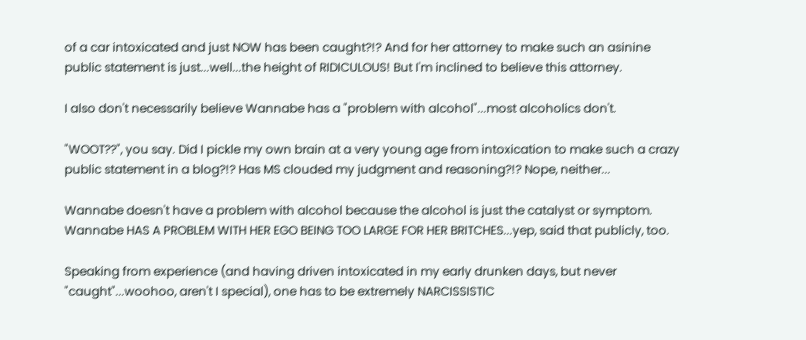of a car intoxicated and just NOW has been caught?!? And for her attorney to make such an asinine public statement is just...well...the height of RIDICULOUS! But I'm inclined to believe this attorney.

I also don't necessarily believe Wannabe has a "problem with alcohol"...most alcoholics don't.

"WOOT??", you say. Did I pickle my own brain at a very young age from intoxication to make such a crazy public statement in a blog?!? Has MS clouded my judgment and reasoning?!? Nope, neither...

Wannabe doesn't have a problem with alcohol because the alcohol is just the catalyst or symptom. Wannabe HAS A PROBLEM WITH HER EGO BEING TOO LARGE FOR HER BRITCHES...yep, said that publicly, too.

Speaking from experience (and having driven intoxicated in my early drunken days, but never "caught"...woohoo, aren't I special), one has to be extremely NARCISSISTIC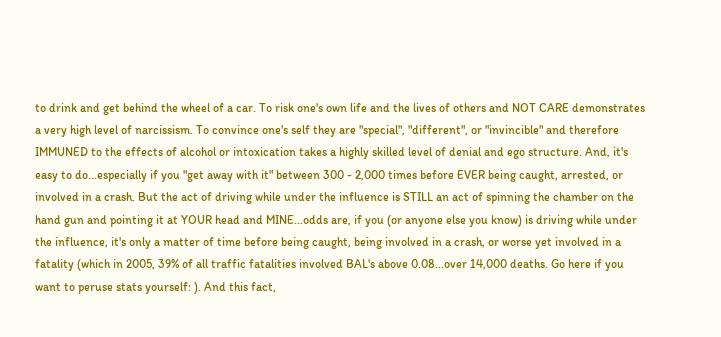to drink and get behind the wheel of a car. To risk one's own life and the lives of others and NOT CARE demonstrates a very high level of narcissism. To convince one's self they are "special", "different", or "invincible" and therefore IMMUNED to the effects of alcohol or intoxication takes a highly skilled level of denial and ego structure. And, it's easy to do...especially if you "get away with it" between 300 - 2,000 times before EVER being caught, arrested, or involved in a crash. But the act of driving while under the influence is STILL an act of spinning the chamber on the hand gun and pointing it at YOUR head and MINE...odds are, if you (or anyone else you know) is driving while under the influence, it's only a matter of time before being caught, being involved in a crash, or worse yet involved in a fatality (which in 2005, 39% of all traffic fatalities involved BAL's above 0.08...over 14,000 deaths. Go here if you want to peruse stats yourself: ). And this fact,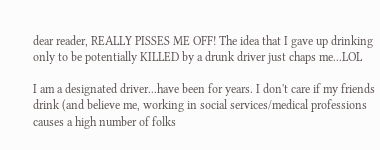dear reader, REALLY PISSES ME OFF! The idea that I gave up drinking only to be potentially KILLED by a drunk driver just chaps me...LOL

I am a designated driver...have been for years. I don't care if my friends drink (and believe me, working in social services/medical professions causes a high number of folks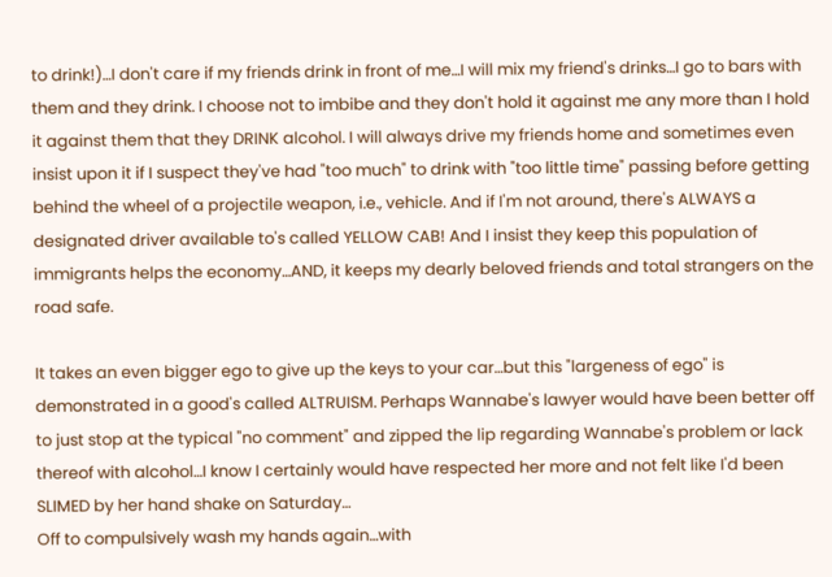to drink!)...I don't care if my friends drink in front of me...I will mix my friend's drinks...I go to bars with them and they drink. I choose not to imbibe and they don't hold it against me any more than I hold it against them that they DRINK alcohol. I will always drive my friends home and sometimes even insist upon it if I suspect they've had "too much" to drink with "too little time" passing before getting behind the wheel of a projectile weapon, i.e., vehicle. And if I'm not around, there's ALWAYS a designated driver available to's called YELLOW CAB! And I insist they keep this population of immigrants helps the economy...AND, it keeps my dearly beloved friends and total strangers on the road safe.

It takes an even bigger ego to give up the keys to your car...but this "largeness of ego" is demonstrated in a good's called ALTRUISM. Perhaps Wannabe's lawyer would have been better off to just stop at the typical "no comment" and zipped the lip regarding Wannabe's problem or lack thereof with alcohol...I know I certainly would have respected her more and not felt like I'd been SLIMED by her hand shake on Saturday...
Off to compulsively wash my hands again...with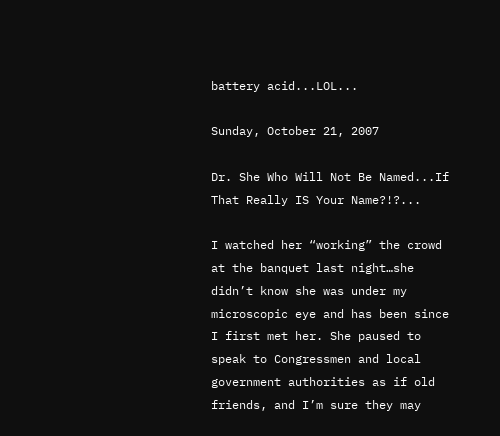battery acid...LOL...

Sunday, October 21, 2007

Dr. She Who Will Not Be Named...If That Really IS Your Name?!?...

I watched her “working” the crowd at the banquet last night…she didn’t know she was under my microscopic eye and has been since I first met her. She paused to speak to Congressmen and local government authorities as if old friends, and I’m sure they may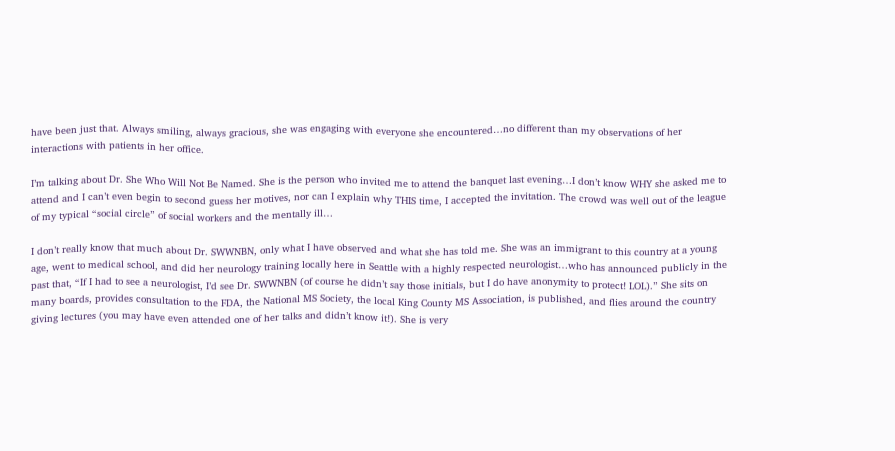have been just that. Always smiling, always gracious, she was engaging with everyone she encountered…no different than my observations of her interactions with patients in her office.

I’m talking about Dr. She Who Will Not Be Named. She is the person who invited me to attend the banquet last evening…I don’t know WHY she asked me to attend and I can’t even begin to second guess her motives, nor can I explain why THIS time, I accepted the invitation. The crowd was well out of the league of my typical “social circle” of social workers and the mentally ill…

I don’t really know that much about Dr. SWWNBN, only what I have observed and what she has told me. She was an immigrant to this country at a young age, went to medical school, and did her neurology training locally here in Seattle with a highly respected neurologist…who has announced publicly in the past that, “If I had to see a neurologist, I’d see Dr. SWWNBN (of course he didn’t say those initials, but I do have anonymity to protect! LOL).” She sits on many boards, provides consultation to the FDA, the National MS Society, the local King County MS Association, is published, and flies around the country giving lectures (you may have even attended one of her talks and didn’t know it!). She is very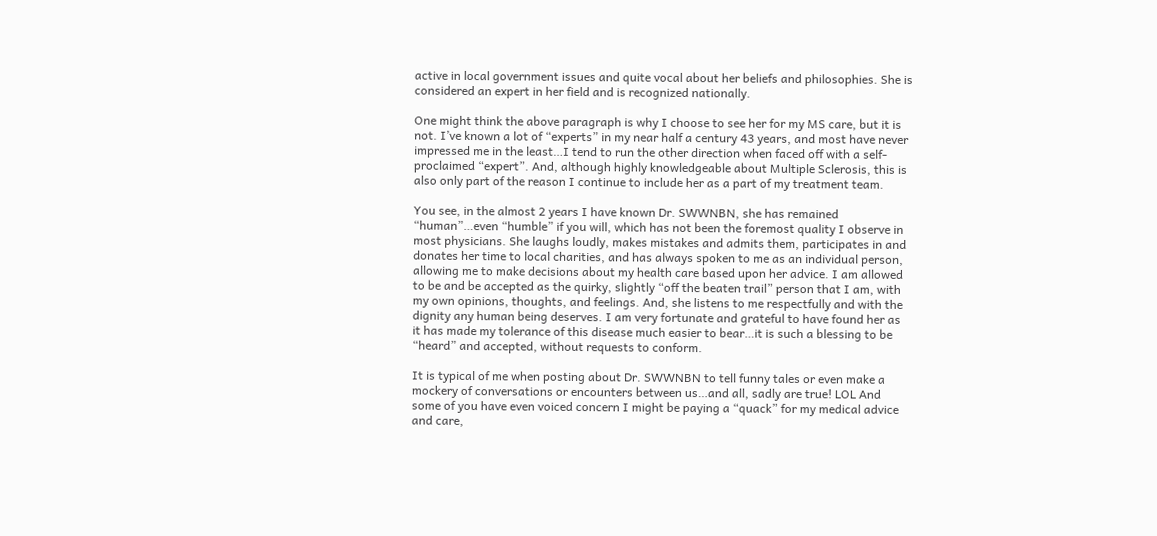active in local government issues and quite vocal about her beliefs and philosophies. She is considered an expert in her field and is recognized nationally.

One might think the above paragraph is why I choose to see her for my MS care, but it is not. I’ve known a lot of “experts” in my near half a century 43 years, and most have never impressed me in the least…I tend to run the other direction when faced off with a self-proclaimed “expert”. And, although highly knowledgeable about Multiple Sclerosis, this is also only part of the reason I continue to include her as a part of my treatment team.

You see, in the almost 2 years I have known Dr. SWWNBN, she has remained “human”…even “humble” if you will, which has not been the foremost quality I observe in most physicians. She laughs loudly, makes mistakes and admits them, participates in and donates her time to local charities, and has always spoken to me as an individual person, allowing me to make decisions about my health care based upon her advice. I am allowed to be and be accepted as the quirky, slightly “off the beaten trail” person that I am, with my own opinions, thoughts, and feelings. And, she listens to me respectfully and with the dignity any human being deserves. I am very fortunate and grateful to have found her as it has made my tolerance of this disease much easier to bear…it is such a blessing to be “heard” and accepted, without requests to conform.

It is typical of me when posting about Dr. SWWNBN to tell funny tales or even make a mockery of conversations or encounters between us…and all, sadly are true! LOL And some of you have even voiced concern I might be paying a “quack” for my medical advice and care,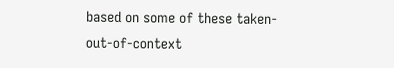based on some of these taken-out-of-context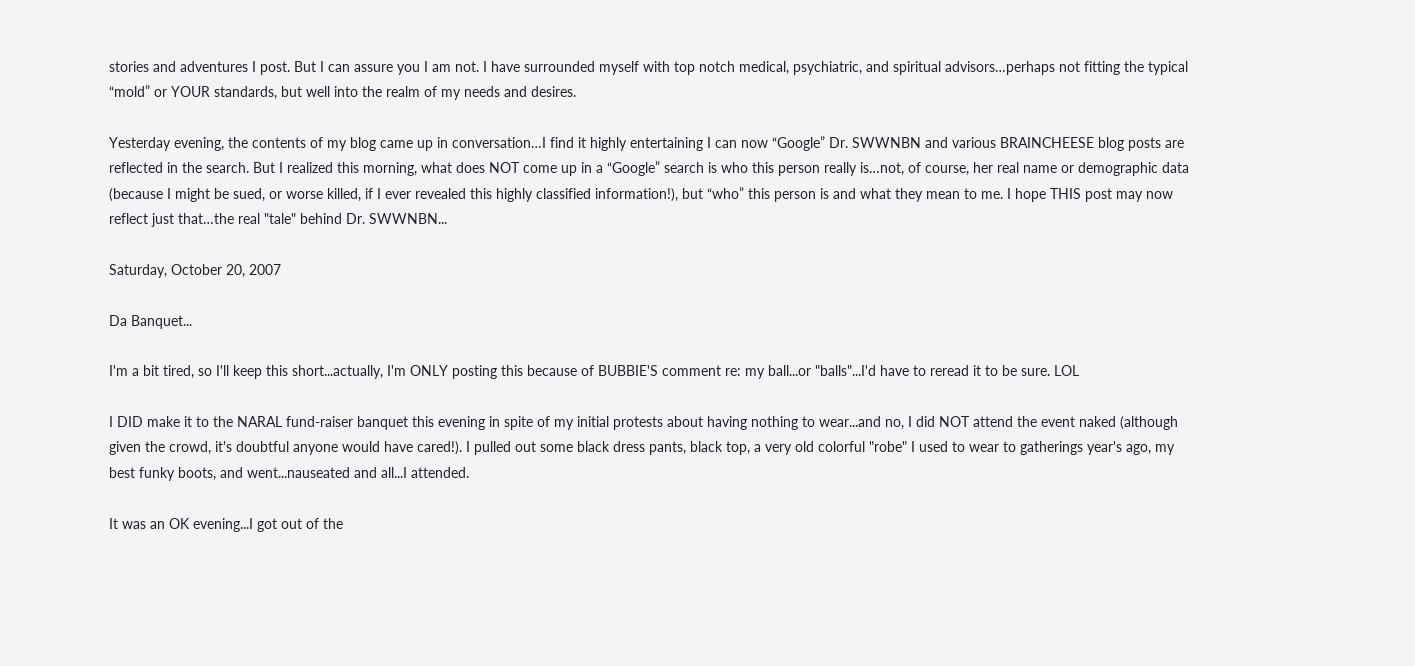stories and adventures I post. But I can assure you I am not. I have surrounded myself with top notch medical, psychiatric, and spiritual advisors…perhaps not fitting the typical “mold” or YOUR standards, but well into the realm of my needs and desires.

Yesterday evening, the contents of my blog came up in conversation…I find it highly entertaining I can now “Google” Dr. SWWNBN and various BRAINCHEESE blog posts are reflected in the search. But I realized this morning, what does NOT come up in a “Google” search is who this person really is…not, of course, her real name or demographic data (because I might be sued, or worse killed, if I ever revealed this highly classified information!), but “who” this person is and what they mean to me. I hope THIS post may now reflect just that…the real "tale" behind Dr. SWWNBN...

Saturday, October 20, 2007

Da Banquet...

I'm a bit tired, so I'll keep this short...actually, I'm ONLY posting this because of BUBBIE'S comment re: my ball...or "balls"...I'd have to reread it to be sure. LOL

I DID make it to the NARAL fund-raiser banquet this evening in spite of my initial protests about having nothing to wear...and no, I did NOT attend the event naked (although given the crowd, it's doubtful anyone would have cared!). I pulled out some black dress pants, black top, a very old colorful "robe" I used to wear to gatherings year's ago, my best funky boots, and went...nauseated and all...I attended.

It was an OK evening...I got out of the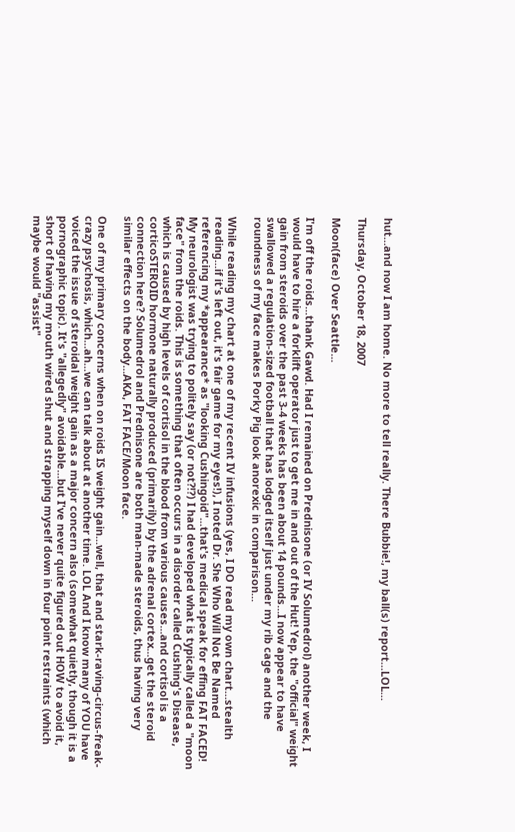hut...and now I am home. No more to tell really. There Bubbie!, my ball(s) report...LOL...

Thursday, October 18, 2007

Moon(face) Over Seattle...

I'm off the roids...thank Gawd. Had I remained on Prednisone (or IV Solumedrol) another week, I would have to hire a forklift operator just to get me in and out of the Hut! Yep, the "official" weight gain from steroids over the past 3-4 weeks has been about 14 pounds...I now appear to have swallowed a regulation-sized football that has lodged itself just under my rib cage and the roundness of my face makes Porky Pig look anorexic in comparison...

While reading my chart at one of my recent IV infusions (yes, I DO read my own chart...stealth reading...if it's left out, it's fair game for my eyes!), I noted Dr. She Who Will Not Be Named referencing my *appearance* as "looking Cushingoid"...that's medical speak for effing FAT FACED! My neurologist was trying to politely say (or not?!?) I had developed what is typically called a "moon face" from the roids. This is something that often occurs in a disorder called Cushing's Disease, which is caused by high levels of cortisol in the blood from various causes...and cortisol is a corticoSTEROID hormone naturally produced (primarily) by the adrenal cortex...get the steroid connection here? Solumedrol and Prednisone are both man-made steroids, thus having very similar effects on the body...AKA, FAT FACE/Moon face.

One of my primary concerns when on roids IS weight gain...well, that and stark-raving-circus-freak-crazy psychosis, which...ah...we can talk about at another time. LOL And I know many of YOU have voiced the issue of steroidal weight gain as a major concern also (somewhat quietly, though it is a pornographic topic). It's "allegedly" avoidable...but I've never quite figured out HOW to avoid it, short of having my mouth wired shut and strapping myself down in four point restraints (which maybe would "assist"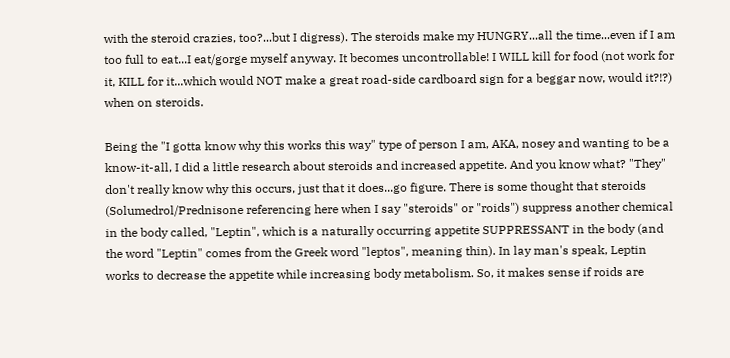with the steroid crazies, too?...but I digress). The steroids make my HUNGRY...all the time...even if I am too full to eat...I eat/gorge myself anyway. It becomes uncontrollable! I WILL kill for food (not work for it, KILL for it...which would NOT make a great road-side cardboard sign for a beggar now, would it?!?) when on steroids.

Being the "I gotta know why this works this way" type of person I am, AKA, nosey and wanting to be a know-it-all, I did a little research about steroids and increased appetite. And you know what? "They" don't really know why this occurs, just that it does...go figure. There is some thought that steroids (Solumedrol/Prednisone referencing here when I say "steroids" or "roids") suppress another chemical in the body called, "Leptin", which is a naturally occurring appetite SUPPRESSANT in the body (and the word "Leptin" comes from the Greek word "leptos", meaning thin). In lay man's speak, Leptin works to decrease the appetite while increasing body metabolism. So, it makes sense if roids are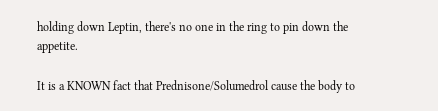holding down Leptin, there's no one in the ring to pin down the appetite.

It is a KNOWN fact that Prednisone/Solumedrol cause the body to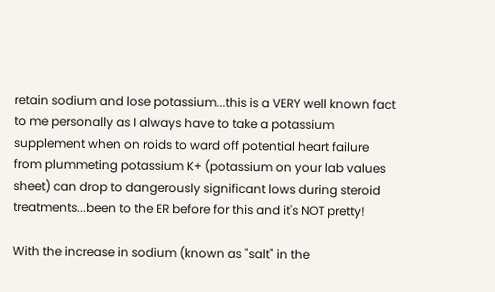retain sodium and lose potassium...this is a VERY well known fact to me personally as I always have to take a potassium supplement when on roids to ward off potential heart failure from plummeting potassium K+ (potassium on your lab values sheet) can drop to dangerously significant lows during steroid treatments...been to the ER before for this and it's NOT pretty!

With the increase in sodium (known as "salt" in the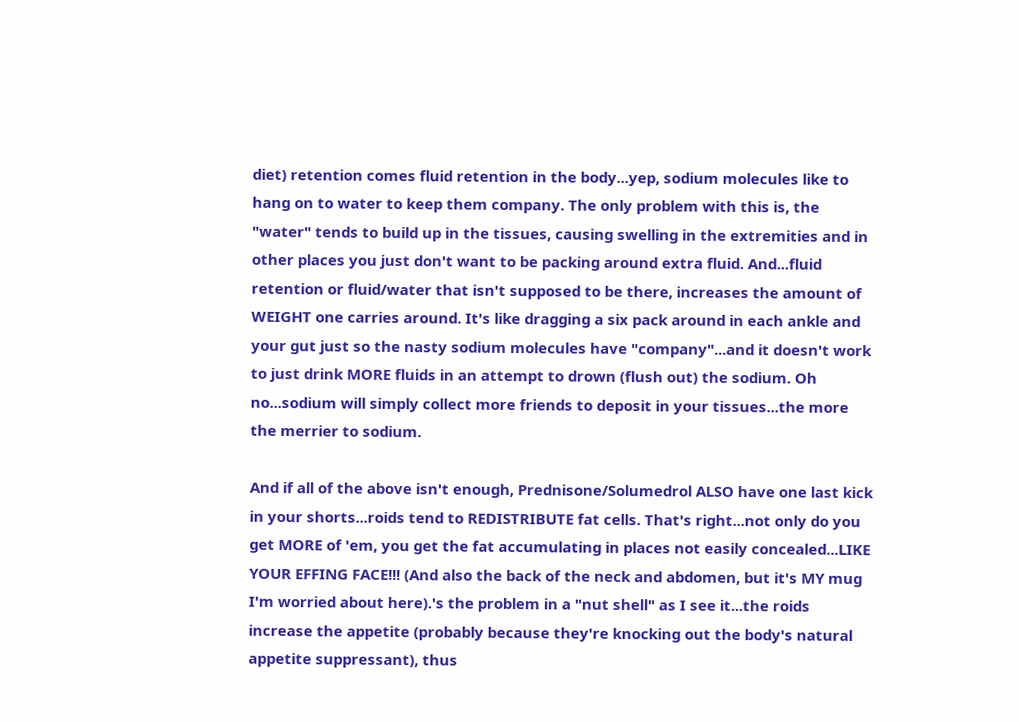diet) retention comes fluid retention in the body...yep, sodium molecules like to hang on to water to keep them company. The only problem with this is, the "water" tends to build up in the tissues, causing swelling in the extremities and in other places you just don't want to be packing around extra fluid. And...fluid retention or fluid/water that isn't supposed to be there, increases the amount of WEIGHT one carries around. It's like dragging a six pack around in each ankle and your gut just so the nasty sodium molecules have "company"...and it doesn't work to just drink MORE fluids in an attempt to drown (flush out) the sodium. Oh no...sodium will simply collect more friends to deposit in your tissues...the more the merrier to sodium.

And if all of the above isn't enough, Prednisone/Solumedrol ALSO have one last kick in your shorts...roids tend to REDISTRIBUTE fat cells. That's right...not only do you get MORE of 'em, you get the fat accumulating in places not easily concealed...LIKE YOUR EFFING FACE!!! (And also the back of the neck and abdomen, but it's MY mug I'm worried about here).'s the problem in a "nut shell" as I see it...the roids increase the appetite (probably because they're knocking out the body's natural appetite suppressant), thus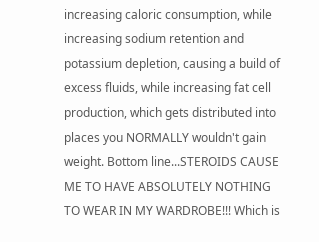increasing caloric consumption, while increasing sodium retention and potassium depletion, causing a build of excess fluids, while increasing fat cell production, which gets distributed into places you NORMALLY wouldn't gain weight. Bottom line...STEROIDS CAUSE ME TO HAVE ABSOLUTELY NOTHING TO WEAR IN MY WARDROBE!!! Which is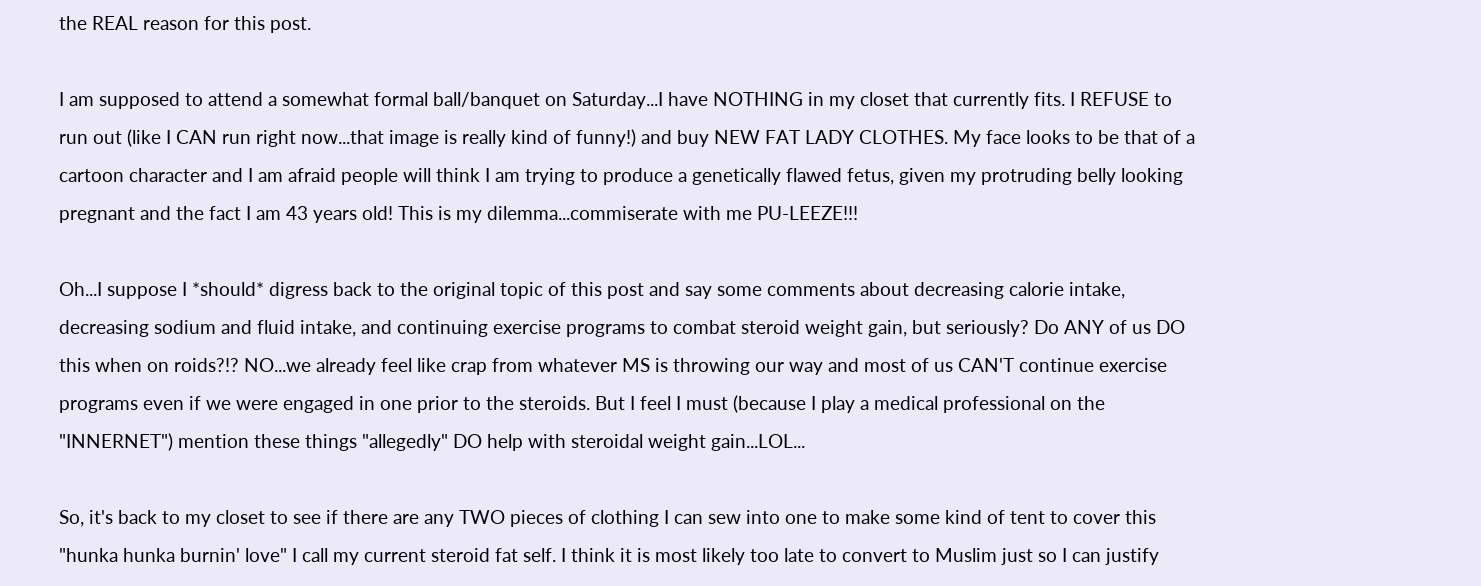the REAL reason for this post.

I am supposed to attend a somewhat formal ball/banquet on Saturday...I have NOTHING in my closet that currently fits. I REFUSE to run out (like I CAN run right now...that image is really kind of funny!) and buy NEW FAT LADY CLOTHES. My face looks to be that of a cartoon character and I am afraid people will think I am trying to produce a genetically flawed fetus, given my protruding belly looking pregnant and the fact I am 43 years old! This is my dilemma...commiserate with me PU-LEEZE!!!

Oh...I suppose I *should* digress back to the original topic of this post and say some comments about decreasing calorie intake, decreasing sodium and fluid intake, and continuing exercise programs to combat steroid weight gain, but seriously? Do ANY of us DO this when on roids?!? NO...we already feel like crap from whatever MS is throwing our way and most of us CAN'T continue exercise programs even if we were engaged in one prior to the steroids. But I feel I must (because I play a medical professional on the "INNERNET") mention these things "allegedly" DO help with steroidal weight gain...LOL...

So, it's back to my closet to see if there are any TWO pieces of clothing I can sew into one to make some kind of tent to cover this "hunka hunka burnin' love" I call my current steroid fat self. I think it is most likely too late to convert to Muslim just so I can justify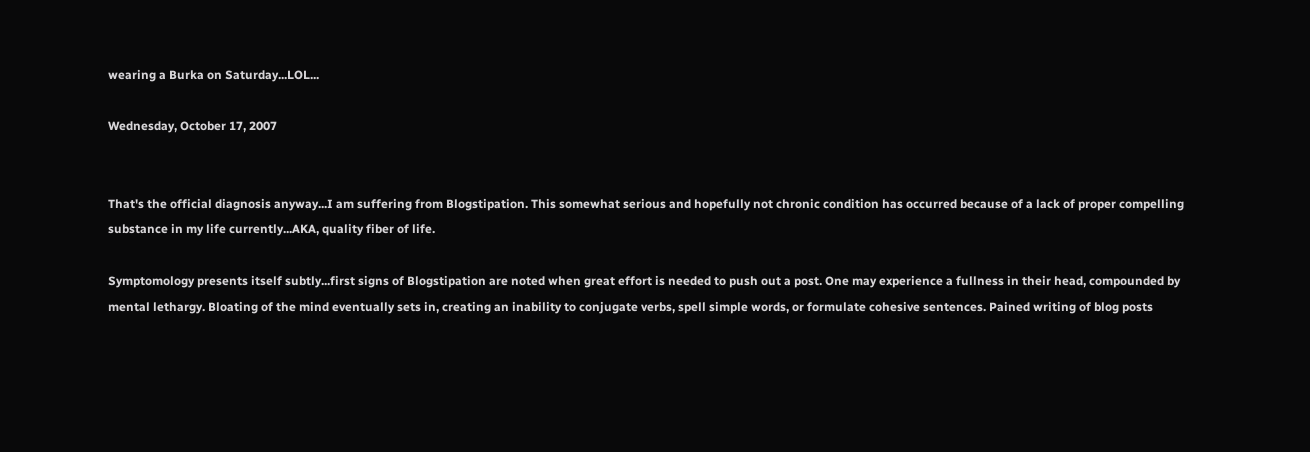wearing a Burka on Saturday...LOL...

Wednesday, October 17, 2007


That's the official diagnosis anyway...I am suffering from Blogstipation. This somewhat serious and hopefully not chronic condition has occurred because of a lack of proper compelling substance in my life currently...AKA, quality fiber of life.

Symptomology presents itself subtly...first signs of Blogstipation are noted when great effort is needed to push out a post. One may experience a fullness in their head, compounded by mental lethargy. Bloating of the mind eventually sets in, creating an inability to conjugate verbs, spell simple words, or formulate cohesive sentences. Pained writing of blog posts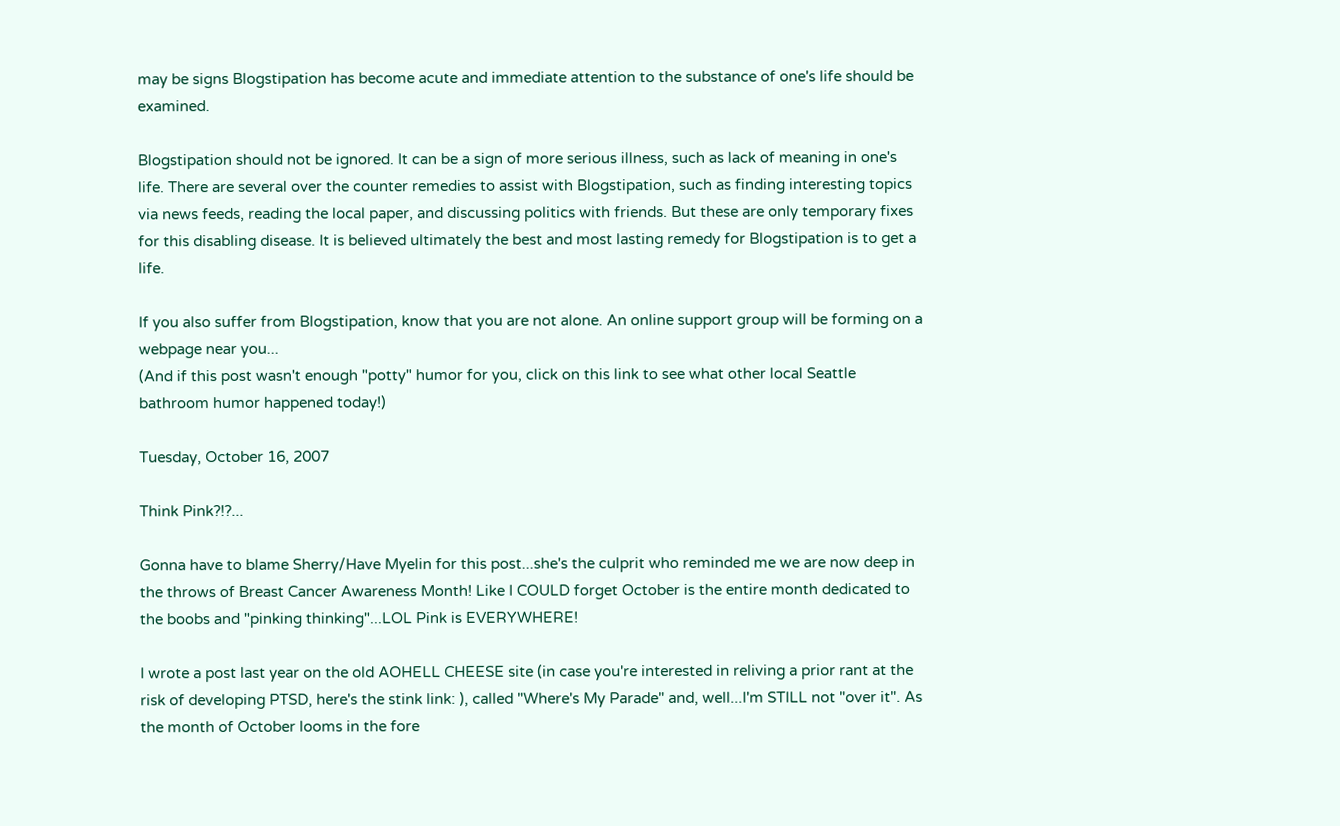may be signs Blogstipation has become acute and immediate attention to the substance of one's life should be examined.

Blogstipation should not be ignored. It can be a sign of more serious illness, such as lack of meaning in one's life. There are several over the counter remedies to assist with Blogstipation, such as finding interesting topics via news feeds, reading the local paper, and discussing politics with friends. But these are only temporary fixes for this disabling disease. It is believed ultimately the best and most lasting remedy for Blogstipation is to get a life.

If you also suffer from Blogstipation, know that you are not alone. An online support group will be forming on a webpage near you...
(And if this post wasn't enough "potty" humor for you, click on this link to see what other local Seattle bathroom humor happened today!)

Tuesday, October 16, 2007

Think Pink?!?...

Gonna have to blame Sherry/Have Myelin for this post...she's the culprit who reminded me we are now deep in the throws of Breast Cancer Awareness Month! Like I COULD forget October is the entire month dedicated to the boobs and "pinking thinking"...LOL Pink is EVERYWHERE!

I wrote a post last year on the old AOHELL CHEESE site (in case you're interested in reliving a prior rant at the risk of developing PTSD, here's the stink link: ), called "Where's My Parade" and, well...I'm STILL not "over it". As the month of October looms in the fore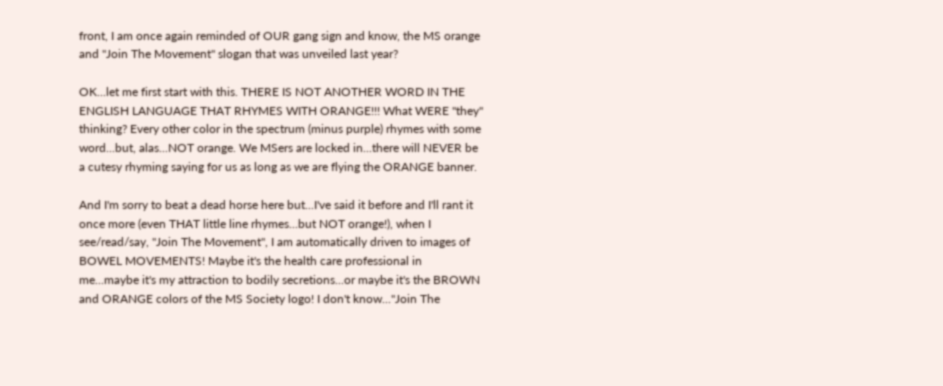front, I am once again reminded of OUR gang sign and know, the MS orange and "Join The Movement" slogan that was unveiled last year?

OK...let me first start with this. THERE IS NOT ANOTHER WORD IN THE ENGLISH LANGUAGE THAT RHYMES WITH ORANGE!!! What WERE "they" thinking? Every other color in the spectrum (minus purple) rhymes with some word...but, alas...NOT orange. We MSers are locked in...there will NEVER be a cutesy rhyming saying for us as long as we are flying the ORANGE banner.

And I'm sorry to beat a dead horse here but...I've said it before and I'll rant it once more (even THAT little line rhymes...but NOT orange!), when I see/read/say, "Join The Movement", I am automatically driven to images of BOWEL MOVEMENTS! Maybe it's the health care professional in me...maybe it's my attraction to bodily secretions...or maybe it's the BROWN and ORANGE colors of the MS Society logo! I don't know..."Join The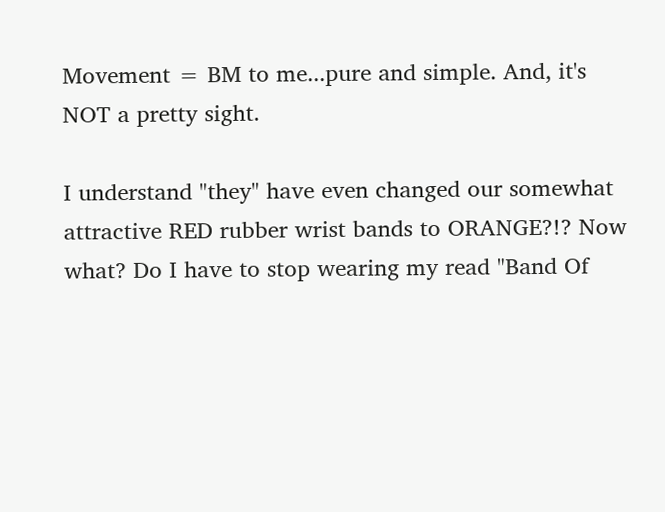Movement = BM to me...pure and simple. And, it's NOT a pretty sight.

I understand "they" have even changed our somewhat attractive RED rubber wrist bands to ORANGE?!? Now what? Do I have to stop wearing my read "Band Of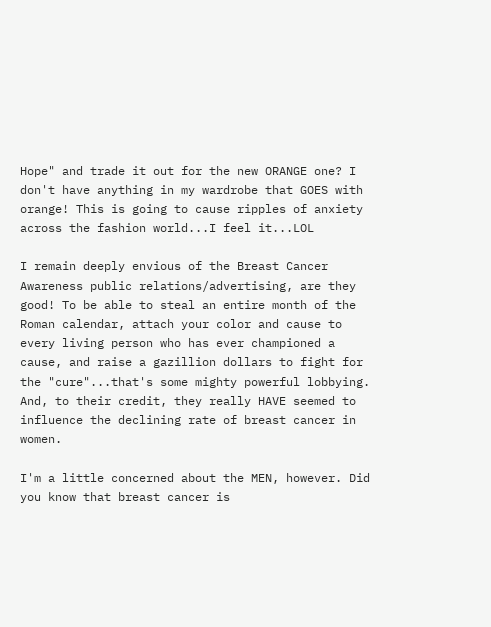Hope" and trade it out for the new ORANGE one? I don't have anything in my wardrobe that GOES with orange! This is going to cause ripples of anxiety across the fashion world...I feel it...LOL

I remain deeply envious of the Breast Cancer Awareness public relations/advertising, are they good! To be able to steal an entire month of the Roman calendar, attach your color and cause to every living person who has ever championed a cause, and raise a gazillion dollars to fight for the "cure"...that's some mighty powerful lobbying. And, to their credit, they really HAVE seemed to influence the declining rate of breast cancer in women.

I'm a little concerned about the MEN, however. Did you know that breast cancer is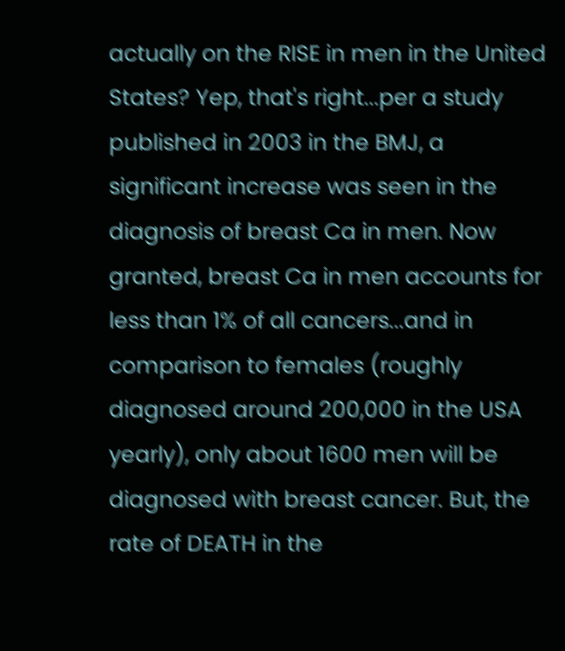actually on the RISE in men in the United States? Yep, that's right...per a study published in 2003 in the BMJ, a significant increase was seen in the diagnosis of breast Ca in men. Now granted, breast Ca in men accounts for less than 1% of all cancers...and in comparison to females (roughly diagnosed around 200,000 in the USA yearly), only about 1600 men will be diagnosed with breast cancer. But, the rate of DEATH in the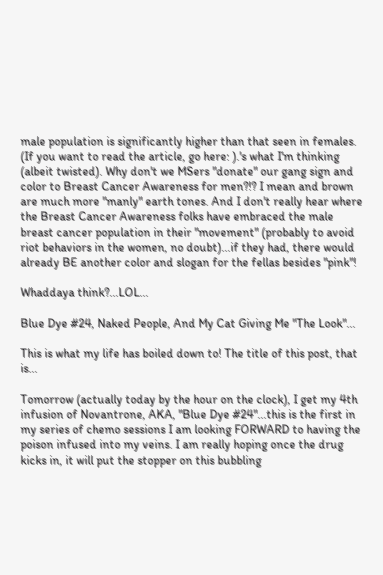male population is significantly higher than that seen in females. (If you want to read the article, go here: ).'s what I'm thinking (albeit twisted). Why don't we MSers "donate" our gang sign and color to Breast Cancer Awareness for men?!? I mean and brown are much more "manly" earth tones. And I don't really hear where the Breast Cancer Awareness folks have embraced the male breast cancer population in their "movement" (probably to avoid riot behaviors in the women, no doubt)...if they had, there would already BE another color and slogan for the fellas besides "pink"!

Whaddaya think?...LOL...

Blue Dye #24, Naked People, And My Cat Giving Me "The Look"...

This is what my life has boiled down to! The title of this post, that is...

Tomorrow (actually today by the hour on the clock), I get my 4th infusion of Novantrone, AKA, "Blue Dye #24"...this is the first in my series of chemo sessions I am looking FORWARD to having the poison infused into my veins. I am really hoping once the drug kicks in, it will put the stopper on this bubbling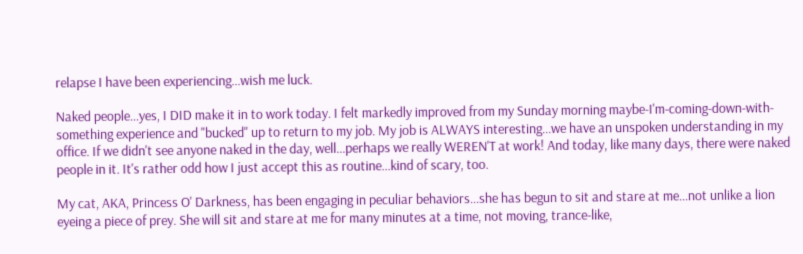relapse I have been experiencing...wish me luck.

Naked people...yes, I DID make it in to work today. I felt markedly improved from my Sunday morning maybe-I'm-coming-down-with-something experience and "bucked" up to return to my job. My job is ALWAYS interesting...we have an unspoken understanding in my office. If we didn't see anyone naked in the day, well...perhaps we really WEREN'T at work! And today, like many days, there were naked people in it. It's rather odd how I just accept this as routine...kind of scary, too.

My cat, AKA, Princess O' Darkness, has been engaging in peculiar behaviors...she has begun to sit and stare at me...not unlike a lion eyeing a piece of prey. She will sit and stare at me for many minutes at a time, not moving, trance-like,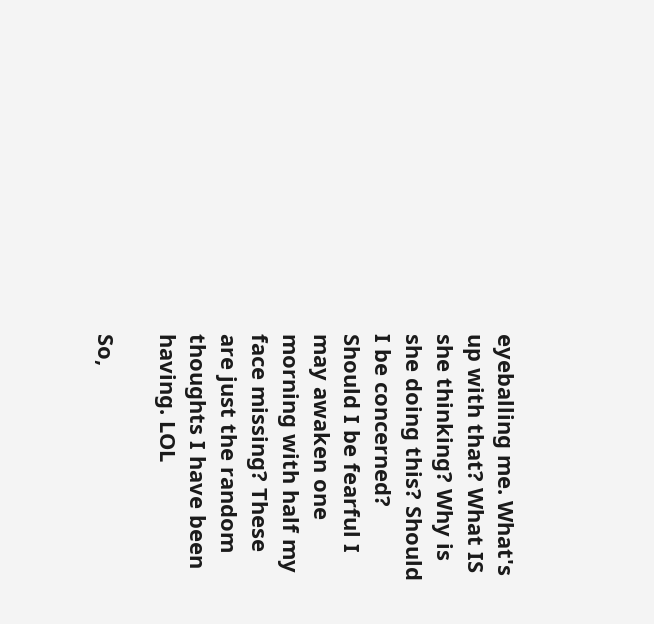eyeballing me. What's up with that? What IS she thinking? Why is she doing this? Should I be concerned? Should I be fearful I may awaken one morning with half my face missing? These are just the random thoughts I have been having. LOL

So,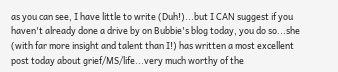as you can see, I have little to write (Duh!)...but I CAN suggest if you haven't already done a drive by on Bubbie's blog today, you do so...she (with far more insight and talent than I!) has written a most excellent post today about grief/MS/life...very much worthy of the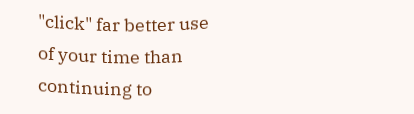"click" far better use of your time than continuing to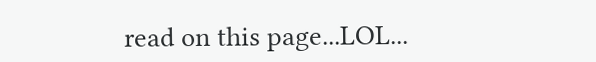read on this page...LOL...